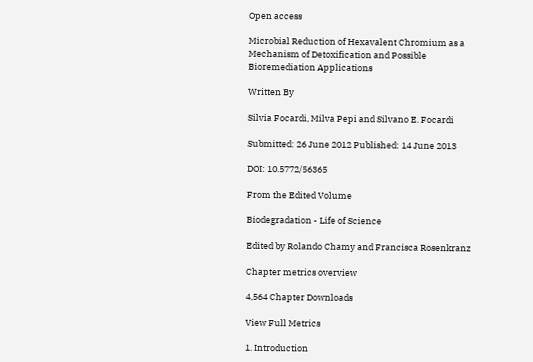Open access

Microbial Reduction of Hexavalent Chromium as a Mechanism of Detoxification and Possible Bioremediation Applications

Written By

Silvia Focardi, Milva Pepi and Silvano E. Focardi

Submitted: 26 June 2012 Published: 14 June 2013

DOI: 10.5772/56365

From the Edited Volume

Biodegradation - Life of Science

Edited by Rolando Chamy and Francisca Rosenkranz

Chapter metrics overview

4,564 Chapter Downloads

View Full Metrics

1. Introduction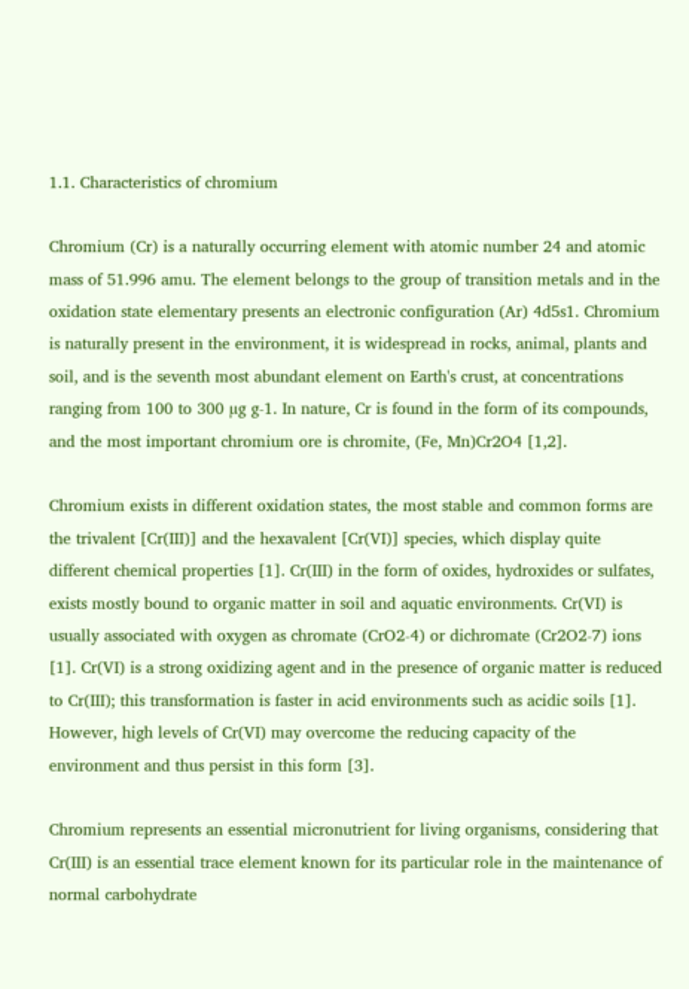1.1. Characteristics of chromium

Chromium (Cr) is a naturally occurring element with atomic number 24 and atomic mass of 51.996 amu. The element belongs to the group of transition metals and in the oxidation state elementary presents an electronic configuration (Ar) 4d5s1. Chromium is naturally present in the environment, it is widespread in rocks, animal, plants and soil, and is the seventh most abundant element on Earth's crust, at concentrations ranging from 100 to 300 µg g-1. In nature, Cr is found in the form of its compounds, and the most important chromium ore is chromite, (Fe, Mn)Cr2O4 [1,2].

Chromium exists in different oxidation states, the most stable and common forms are the trivalent [Cr(III)] and the hexavalent [Cr(VI)] species, which display quite different chemical properties [1]. Cr(III) in the form of oxides, hydroxides or sulfates, exists mostly bound to organic matter in soil and aquatic environments. Cr(VI) is usually associated with oxygen as chromate (CrO2-4) or dichromate (Cr2O2-7) ions [1]. Cr(VI) is a strong oxidizing agent and in the presence of organic matter is reduced to Cr(III); this transformation is faster in acid environments such as acidic soils [1]. However, high levels of Cr(VI) may overcome the reducing capacity of the environment and thus persist in this form [3].

Chromium represents an essential micronutrient for living organisms, considering that Cr(III) is an essential trace element known for its particular role in the maintenance of normal carbohydrate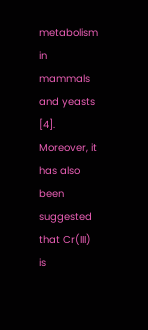metabolism in mammals and yeasts [4]. Moreover, it has also been suggested that Cr(III) is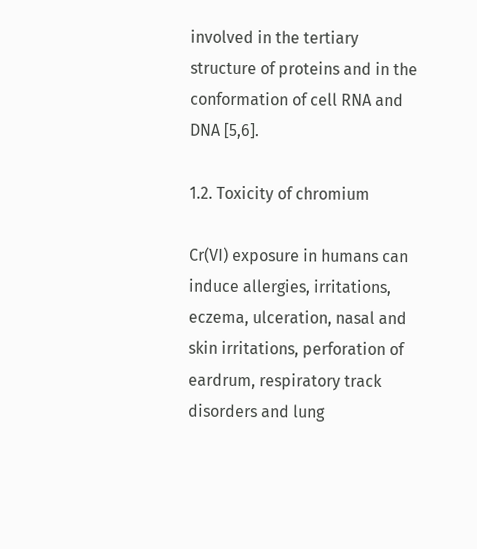involved in the tertiary structure of proteins and in the conformation of cell RNA and DNA [5,6].

1.2. Toxicity of chromium

Cr(VI) exposure in humans can induce allergies, irritations, eczema, ulceration, nasal and skin irritations, perforation of eardrum, respiratory track disorders and lung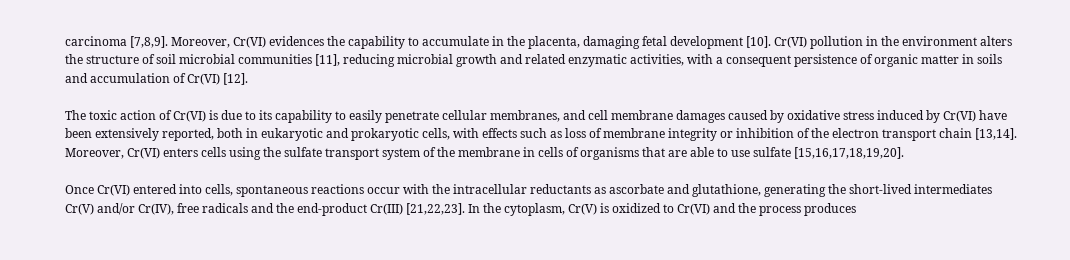carcinoma [7,8,9]. Moreover, Cr(VI) evidences the capability to accumulate in the placenta, damaging fetal development [10]. Cr(VI) pollution in the environment alters the structure of soil microbial communities [11], reducing microbial growth and related enzymatic activities, with a consequent persistence of organic matter in soils and accumulation of Cr(VI) [12].

The toxic action of Cr(VI) is due to its capability to easily penetrate cellular membranes, and cell membrane damages caused by oxidative stress induced by Cr(VI) have been extensively reported, both in eukaryotic and prokaryotic cells, with effects such as loss of membrane integrity or inhibition of the electron transport chain [13,14]. Moreover, Cr(VI) enters cells using the sulfate transport system of the membrane in cells of organisms that are able to use sulfate [15,16,17,18,19,20].

Once Cr(VI) entered into cells, spontaneous reactions occur with the intracellular reductants as ascorbate and glutathione, generating the short-lived intermediates Cr(V) and/or Cr(IV), free radicals and the end-product Cr(III) [21,22,23]. In the cytoplasm, Cr(V) is oxidized to Cr(VI) and the process produces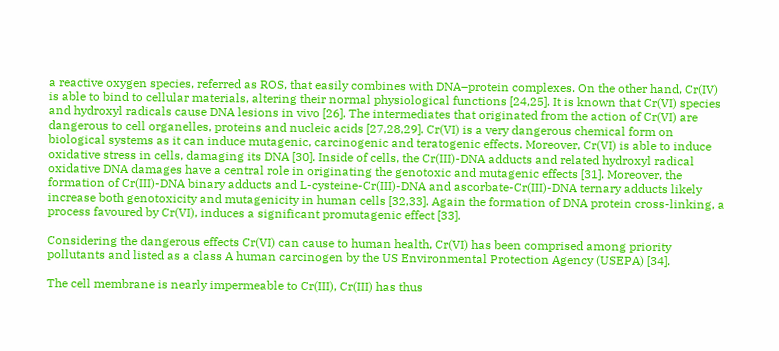a reactive oxygen species, referred as ROS, that easily combines with DNA–protein complexes. On the other hand, Cr(IV) is able to bind to cellular materials, altering their normal physiological functions [24,25]. It is known that Cr(VI) species and hydroxyl radicals cause DNA lesions in vivo [26]. The intermediates that originated from the action of Cr(VI) are dangerous to cell organelles, proteins and nucleic acids [27,28,29]. Cr(VI) is a very dangerous chemical form on biological systems as it can induce mutagenic, carcinogenic and teratogenic effects. Moreover, Cr(VI) is able to induce oxidative stress in cells, damaging its DNA [30]. Inside of cells, the Cr(III)-DNA adducts and related hydroxyl radical oxidative DNA damages have a central role in originating the genotoxic and mutagenic effects [31]. Moreover, the formation of Cr(III)-DNA binary adducts and L-cysteine-Cr(III)-DNA and ascorbate-Cr(III)-DNA ternary adducts likely increase both genotoxicity and mutagenicity in human cells [32,33]. Again the formation of DNA protein cross-linking, a process favoured by Cr(VI), induces a significant promutagenic effect [33].

Considering the dangerous effects Cr(VI) can cause to human health, Cr(VI) has been comprised among priority pollutants and listed as a class A human carcinogen by the US Environmental Protection Agency (USEPA) [34].

The cell membrane is nearly impermeable to Cr(III), Cr(III) has thus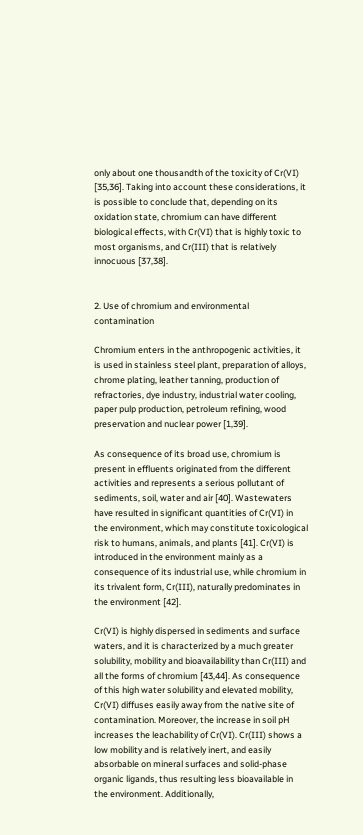only about one thousandth of the toxicity of Cr(VI) [35,36]. Taking into account these considerations, it is possible to conclude that, depending on its oxidation state, chromium can have different biological effects, with Cr(VI) that is highly toxic to most organisms, and Cr(III) that is relatively innocuous [37,38].


2. Use of chromium and environmental contamination

Chromium enters in the anthropogenic activities, it is used in stainless steel plant, preparation of alloys, chrome plating, leather tanning, production of refractories, dye industry, industrial water cooling, paper pulp production, petroleum refining, wood preservation and nuclear power [1,39].

As consequence of its broad use, chromium is present in effluents originated from the different activities and represents a serious pollutant of sediments, soil, water and air [40]. Wastewaters have resulted in significant quantities of Cr(VI) in the environment, which may constitute toxicological risk to humans, animals, and plants [41]. Cr(VI) is introduced in the environment mainly as a consequence of its industrial use, while chromium in its trivalent form, Cr(III), naturally predominates in the environment [42].

Cr(VI) is highly dispersed in sediments and surface waters, and it is characterized by a much greater solubility, mobility and bioavailability than Cr(III) and all the forms of chromium [43,44]. As consequence of this high water solubility and elevated mobility, Cr(VI) diffuses easily away from the native site of contamination. Moreover, the increase in soil pH increases the leachability of Cr(VI). Cr(III) shows a low mobility and is relatively inert, and easily absorbable on mineral surfaces and solid-phase organic ligands, thus resulting less bioavailable in the environment. Additionally,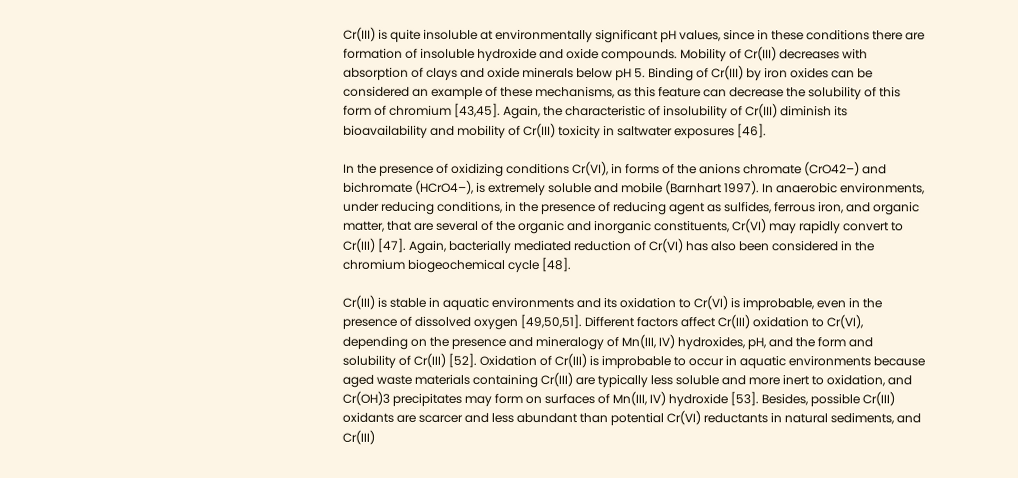Cr(III) is quite insoluble at environmentally significant pH values, since in these conditions there are formation of insoluble hydroxide and oxide compounds. Mobility of Cr(III) decreases with absorption of clays and oxide minerals below pH 5. Binding of Cr(III) by iron oxides can be considered an example of these mechanisms, as this feature can decrease the solubility of this form of chromium [43,45]. Again, the characteristic of insolubility of Cr(III) diminish its bioavailability and mobility of Cr(III) toxicity in saltwater exposures [46].

In the presence of oxidizing conditions Cr(VI), in forms of the anions chromate (CrO42–) and bichromate (HCrO4–), is extremely soluble and mobile (Barnhart 1997). In anaerobic environments, under reducing conditions, in the presence of reducing agent as sulfides, ferrous iron, and organic matter, that are several of the organic and inorganic constituents, Cr(VI) may rapidly convert to Cr(III) [47]. Again, bacterially mediated reduction of Cr(VI) has also been considered in the chromium biogeochemical cycle [48].

Cr(III) is stable in aquatic environments and its oxidation to Cr(VI) is improbable, even in the presence of dissolved oxygen [49,50,51]. Different factors affect Cr(III) oxidation to Cr(VI), depending on the presence and mineralogy of Mn(III, IV) hydroxides, pH, and the form and solubility of Cr(III) [52]. Oxidation of Cr(III) is improbable to occur in aquatic environments because aged waste materials containing Cr(III) are typically less soluble and more inert to oxidation, and Cr(OH)3 precipitates may form on surfaces of Mn(III, IV) hydroxide [53]. Besides, possible Cr(III) oxidants are scarcer and less abundant than potential Cr(VI) reductants in natural sediments, and Cr(III)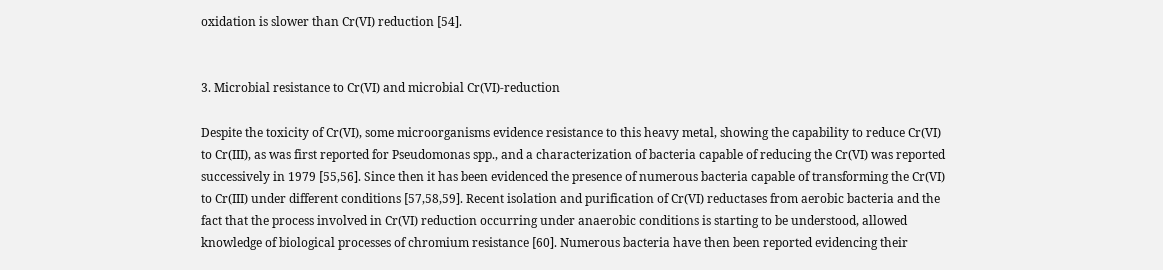oxidation is slower than Cr(VI) reduction [54].


3. Microbial resistance to Cr(VI) and microbial Cr(VI)-reduction

Despite the toxicity of Cr(VI), some microorganisms evidence resistance to this heavy metal, showing the capability to reduce Cr(VI) to Cr(III), as was first reported for Pseudomonas spp., and a characterization of bacteria capable of reducing the Cr(VI) was reported successively in 1979 [55,56]. Since then it has been evidenced the presence of numerous bacteria capable of transforming the Cr(VI) to Cr(III) under different conditions [57,58,59]. Recent isolation and purification of Cr(VI) reductases from aerobic bacteria and the fact that the process involved in Cr(VI) reduction occurring under anaerobic conditions is starting to be understood, allowed knowledge of biological processes of chromium resistance [60]. Numerous bacteria have then been reported evidencing their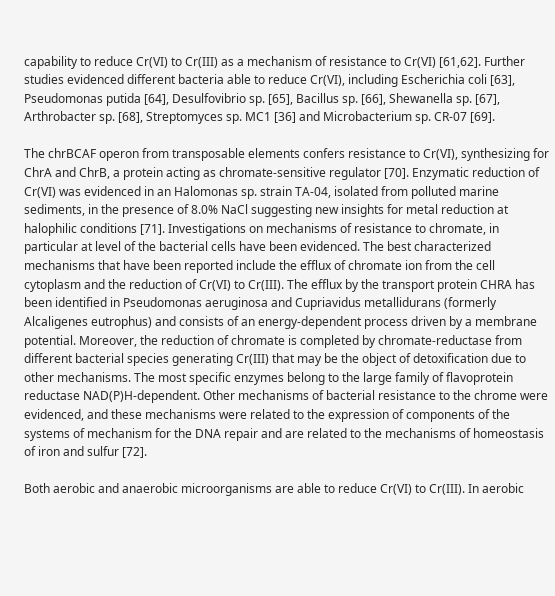capability to reduce Cr(VI) to Cr(III) as a mechanism of resistance to Cr(VI) [61,62]. Further studies evidenced different bacteria able to reduce Cr(VI), including Escherichia coli [63], Pseudomonas putida [64], Desulfovibrio sp. [65], Bacillus sp. [66], Shewanella sp. [67], Arthrobacter sp. [68], Streptomyces sp. MC1 [36] and Microbacterium sp. CR-07 [69].

The chrBCAF operon from transposable elements confers resistance to Cr(VI), synthesizing for ChrA and ChrB, a protein acting as chromate-sensitive regulator [70]. Enzymatic reduction of Cr(VI) was evidenced in an Halomonas sp. strain TA-04, isolated from polluted marine sediments, in the presence of 8.0% NaCl suggesting new insights for metal reduction at halophilic conditions [71]. Investigations on mechanisms of resistance to chromate, in particular at level of the bacterial cells have been evidenced. The best characterized mechanisms that have been reported include the efflux of chromate ion from the cell cytoplasm and the reduction of Cr(VI) to Cr(III). The efflux by the transport protein CHRA has been identified in Pseudomonas aeruginosa and Cupriavidus metallidurans (formerly Alcaligenes eutrophus) and consists of an energy-dependent process driven by a membrane potential. Moreover, the reduction of chromate is completed by chromate-reductase from different bacterial species generating Cr(III) that may be the object of detoxification due to other mechanisms. The most specific enzymes belong to the large family of flavoprotein reductase NAD(P)H-dependent. Other mechanisms of bacterial resistance to the chrome were evidenced, and these mechanisms were related to the expression of components of the systems of mechanism for the DNA repair and are related to the mechanisms of homeostasis of iron and sulfur [72].

Both aerobic and anaerobic microorganisms are able to reduce Cr(VI) to Cr(III). In aerobic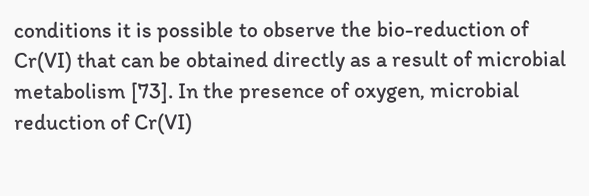conditions it is possible to observe the bio-reduction of Cr(VI) that can be obtained directly as a result of microbial metabolism [73]. In the presence of oxygen, microbial reduction of Cr(VI)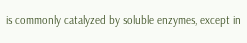is commonly catalyzed by soluble enzymes, except in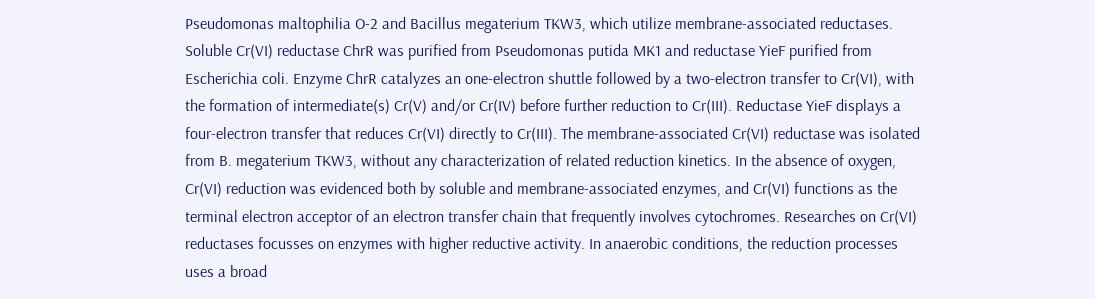Pseudomonas maltophilia O-2 and Bacillus megaterium TKW3, which utilize membrane-associated reductases. Soluble Cr(VI) reductase ChrR was purified from Pseudomonas putida MK1 and reductase YieF purified from Escherichia coli. Enzyme ChrR catalyzes an one-electron shuttle followed by a two-electron transfer to Cr(VI), with the formation of intermediate(s) Cr(V) and/or Cr(IV) before further reduction to Cr(III). Reductase YieF displays a four-electron transfer that reduces Cr(VI) directly to Cr(III). The membrane-associated Cr(VI) reductase was isolated from B. megaterium TKW3, without any characterization of related reduction kinetics. In the absence of oxygen, Cr(VI) reduction was evidenced both by soluble and membrane-associated enzymes, and Cr(VI) functions as the terminal electron acceptor of an electron transfer chain that frequently involves cytochromes. Researches on Cr(VI) reductases focusses on enzymes with higher reductive activity. In anaerobic conditions, the reduction processes uses a broad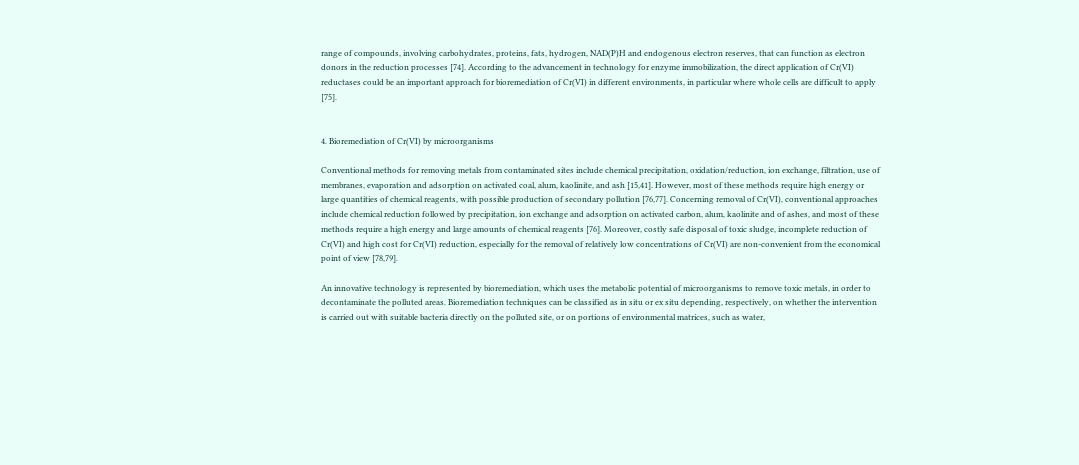range of compounds, involving carbohydrates, proteins, fats, hydrogen, NAD(P)H and endogenous electron reserves, that can function as electron donors in the reduction processes [74]. According to the advancement in technology for enzyme immobilization, the direct application of Cr(VI) reductases could be an important approach for bioremediation of Cr(VI) in different environments, in particular where whole cells are difficult to apply [75].


4. Bioremediation of Cr(VI) by microorganisms

Conventional methods for removing metals from contaminated sites include chemical precipitation, oxidation/reduction, ion exchange, filtration, use of membranes, evaporation and adsorption on activated coal, alum, kaolinite, and ash [15,41]. However, most of these methods require high energy or large quantities of chemical reagents, with possible production of secondary pollution [76,77]. Concerning removal of Cr(VI), conventional approaches include chemical reduction followed by precipitation, ion exchange and adsorption on activated carbon, alum, kaolinite and of ashes, and most of these methods require a high energy and large amounts of chemical reagents [76]. Moreover, costly safe disposal of toxic sludge, incomplete reduction of Cr(VI) and high cost for Cr(VI) reduction, especially for the removal of relatively low concentrations of Cr(VI) are non-convenient from the economical point of view [78,79].

An innovative technology is represented by bioremediation, which uses the metabolic potential of microorganisms to remove toxic metals, in order to decontaminate the polluted areas. Bioremediation techniques can be classified as in situ or ex situ depending, respectively, on whether the intervention is carried out with suitable bacteria directly on the polluted site, or on portions of environmental matrices, such as water,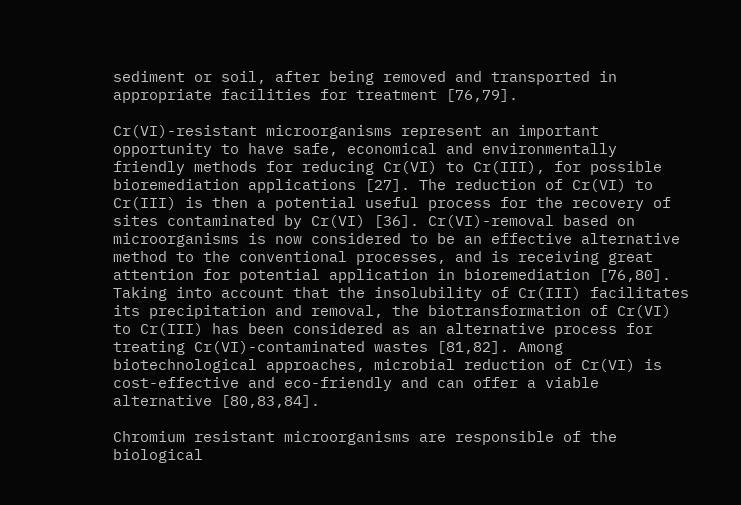sediment or soil, after being removed and transported in appropriate facilities for treatment [76,79].

Cr(VI)-resistant microorganisms represent an important opportunity to have safe, economical and environmentally friendly methods for reducing Cr(VI) to Cr(III), for possible bioremediation applications [27]. The reduction of Cr(VI) to Cr(III) is then a potential useful process for the recovery of sites contaminated by Cr(VI) [36]. Cr(VI)-removal based on microorganisms is now considered to be an effective alternative method to the conventional processes, and is receiving great attention for potential application in bioremediation [76,80]. Taking into account that the insolubility of Cr(III) facilitates its precipitation and removal, the biotransformation of Cr(VI) to Cr(III) has been considered as an alternative process for treating Cr(VI)-contaminated wastes [81,82]. Among biotechnological approaches, microbial reduction of Cr(VI) is cost-effective and eco-friendly and can offer a viable alternative [80,83,84].

Chromium resistant microorganisms are responsible of the biological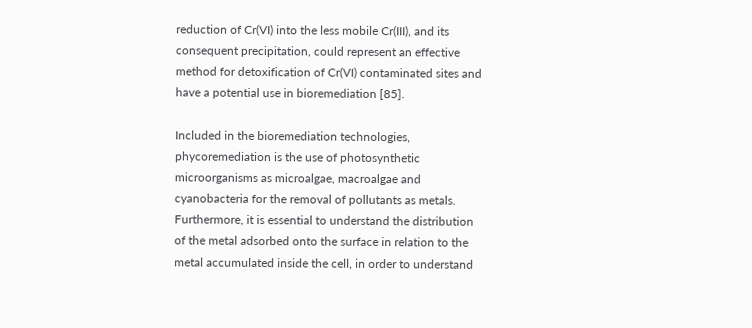reduction of Cr(VI) into the less mobile Cr(III), and its consequent precipitation, could represent an effective method for detoxification of Cr(VI) contaminated sites and have a potential use in bioremediation [85].

Included in the bioremediation technologies, phycoremediation is the use of photosynthetic microorganisms as microalgae, macroalgae and cyanobacteria for the removal of pollutants as metals. Furthermore, it is essential to understand the distribution of the metal adsorbed onto the surface in relation to the metal accumulated inside the cell, in order to understand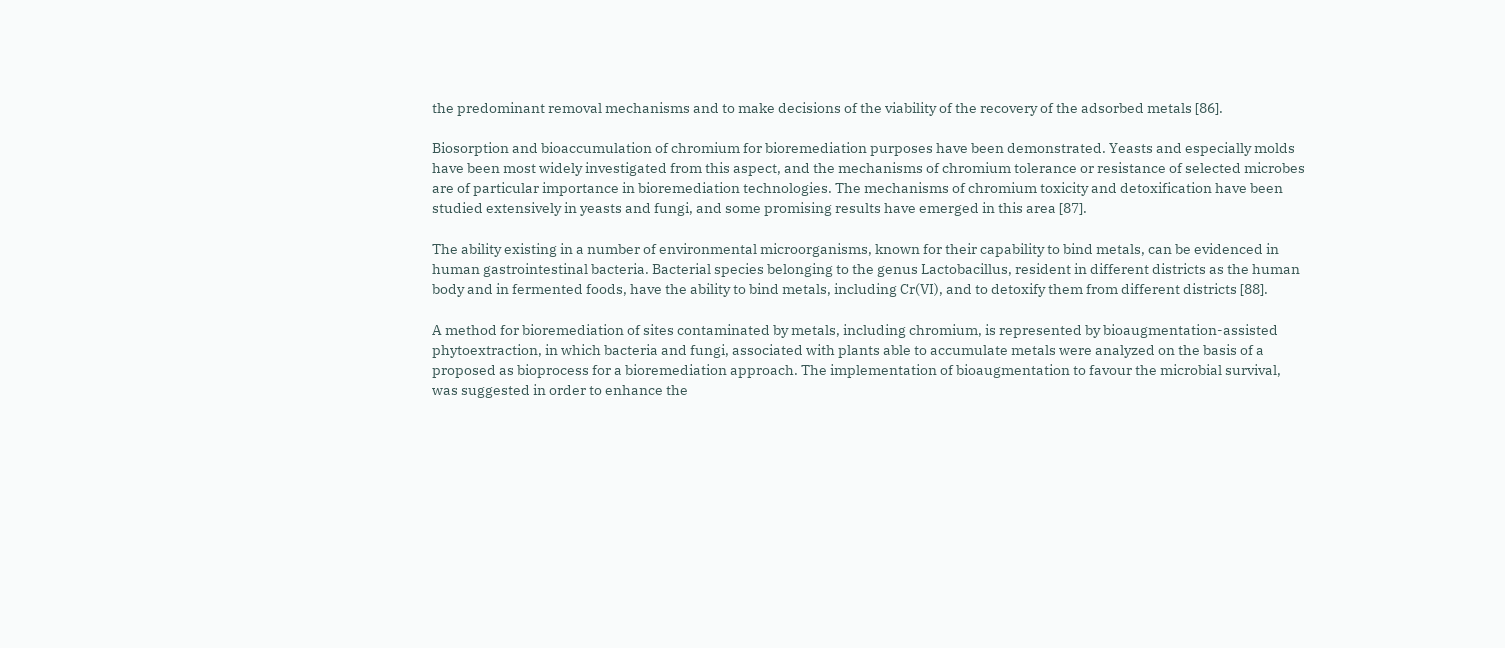the predominant removal mechanisms and to make decisions of the viability of the recovery of the adsorbed metals [86].

Biosorption and bioaccumulation of chromium for bioremediation purposes have been demonstrated. Yeasts and especially molds have been most widely investigated from this aspect, and the mechanisms of chromium tolerance or resistance of selected microbes are of particular importance in bioremediation technologies. The mechanisms of chromium toxicity and detoxification have been studied extensively in yeasts and fungi, and some promising results have emerged in this area [87].

The ability existing in a number of environmental microorganisms, known for their capability to bind metals, can be evidenced in human gastrointestinal bacteria. Bacterial species belonging to the genus Lactobacillus, resident in different districts as the human body and in fermented foods, have the ability to bind metals, including Cr(VI), and to detoxify them from different districts [88].

A method for bioremediation of sites contaminated by metals, including chromium, is represented by bioaugmentation-assisted phytoextraction, in which bacteria and fungi, associated with plants able to accumulate metals were analyzed on the basis of a proposed as bioprocess for a bioremediation approach. The implementation of bioaugmentation to favour the microbial survival, was suggested in order to enhance the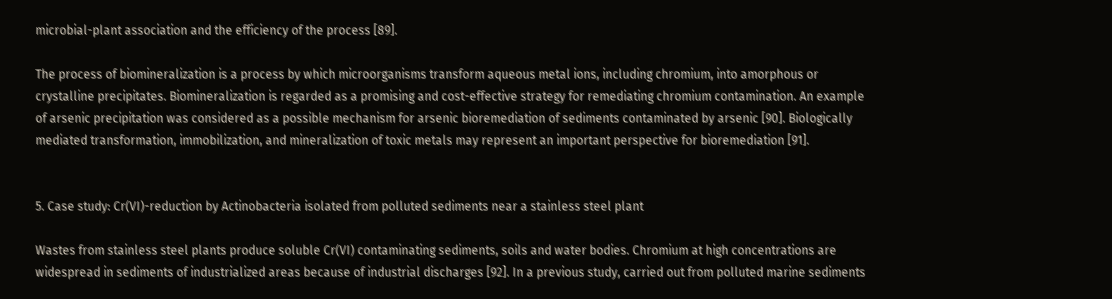microbial-plant association and the efficiency of the process [89].

The process of biomineralization is a process by which microorganisms transform aqueous metal ions, including chromium, into amorphous or crystalline precipitates. Biomineralization is regarded as a promising and cost-effective strategy for remediating chromium contamination. An example of arsenic precipitation was considered as a possible mechanism for arsenic bioremediation of sediments contaminated by arsenic [90]. Biologically mediated transformation, immobilization, and mineralization of toxic metals may represent an important perspective for bioremediation [91].


5. Case study: Cr(VI)-reduction by Actinobacteria isolated from polluted sediments near a stainless steel plant

Wastes from stainless steel plants produce soluble Cr(VI) contaminating sediments, soils and water bodies. Chromium at high concentrations are widespread in sediments of industrialized areas because of industrial discharges [92]. In a previous study, carried out from polluted marine sediments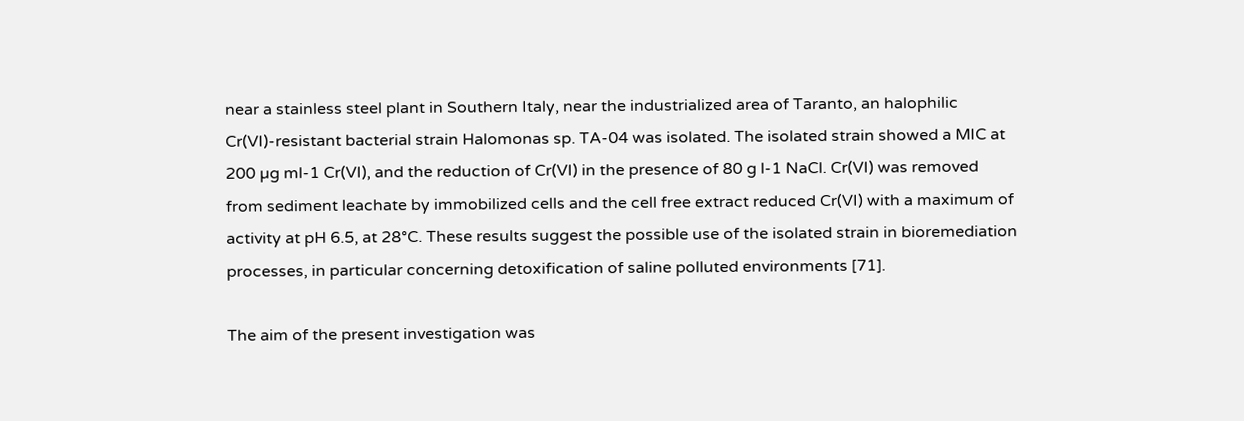near a stainless steel plant in Southern Italy, near the industrialized area of Taranto, an halophilic Cr(VI)-resistant bacterial strain Halomonas sp. TA-04 was isolated. The isolated strain showed a MIC at 200 µg ml-1 Cr(VI), and the reduction of Cr(VI) in the presence of 80 g l-1 NaCl. Cr(VI) was removed from sediment leachate by immobilized cells and the cell free extract reduced Cr(VI) with a maximum of activity at pH 6.5, at 28°C. These results suggest the possible use of the isolated strain in bioremediation processes, in particular concerning detoxification of saline polluted environments [71].

The aim of the present investigation was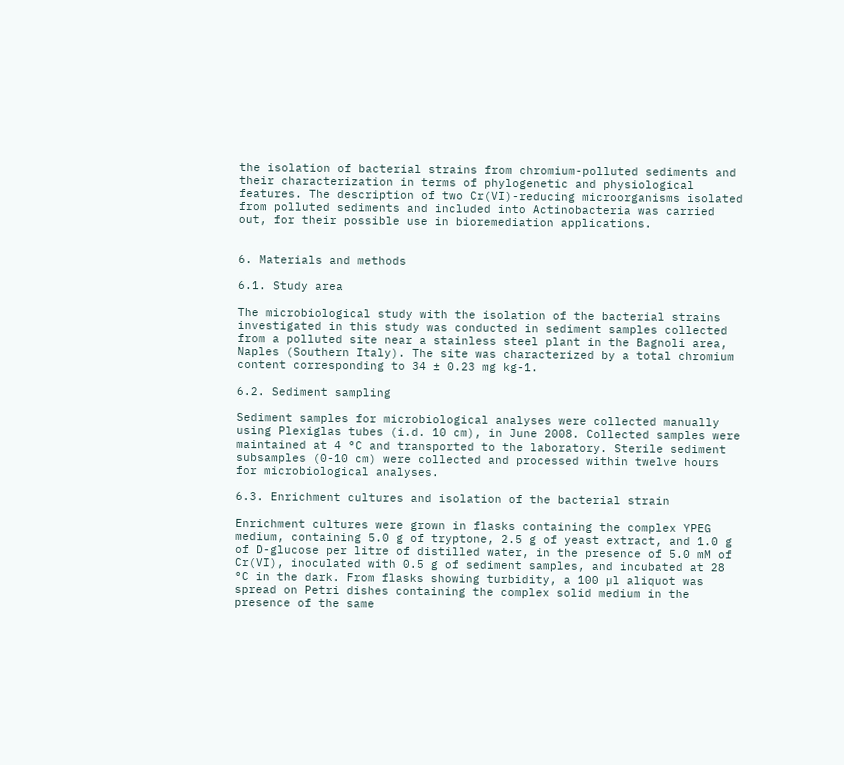the isolation of bacterial strains from chromium-polluted sediments and their characterization in terms of phylogenetic and physiological features. The description of two Cr(VI)-reducing microorganisms isolated from polluted sediments and included into Actinobacteria was carried out, for their possible use in bioremediation applications.


6. Materials and methods

6.1. Study area

The microbiological study with the isolation of the bacterial strains investigated in this study was conducted in sediment samples collected from a polluted site near a stainless steel plant in the Bagnoli area, Naples (Southern Italy). The site was characterized by a total chromium content corresponding to 34 ± 0.23 mg kg-1.

6.2. Sediment sampling

Sediment samples for microbiological analyses were collected manually using Plexiglas tubes (i.d. 10 cm), in June 2008. Collected samples were maintained at 4 °C and transported to the laboratory. Sterile sediment subsamples (0-10 cm) were collected and processed within twelve hours for microbiological analyses.

6.3. Enrichment cultures and isolation of the bacterial strain

Enrichment cultures were grown in flasks containing the complex YPEG medium, containing 5.0 g of tryptone, 2.5 g of yeast extract, and 1.0 g of D-glucose per litre of distilled water, in the presence of 5.0 mM of Cr(VI), inoculated with 0.5 g of sediment samples, and incubated at 28 °C in the dark. From flasks showing turbidity, a 100 µl aliquot was spread on Petri dishes containing the complex solid medium in the presence of the same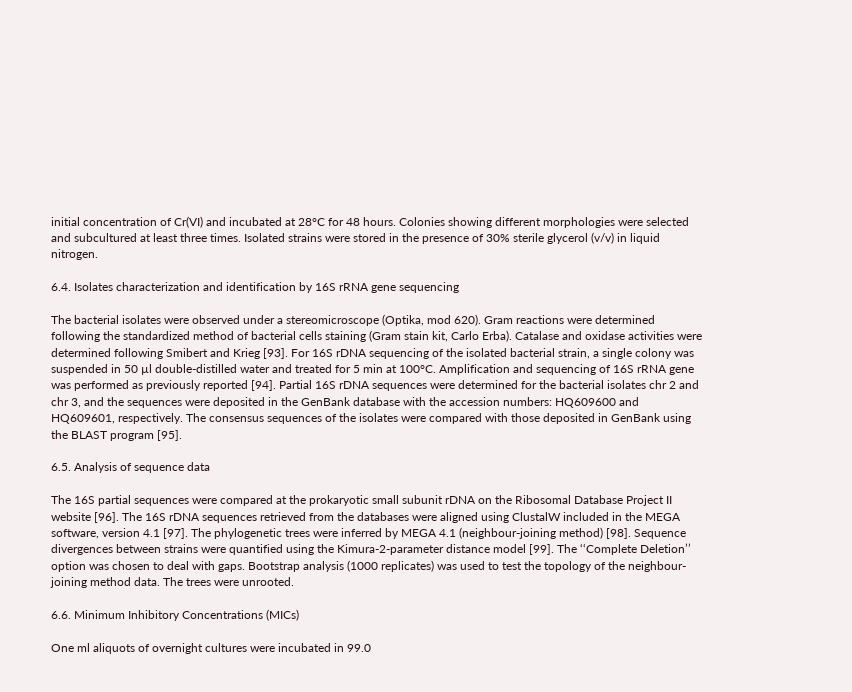initial concentration of Cr(VI) and incubated at 28°C for 48 hours. Colonies showing different morphologies were selected and subcultured at least three times. Isolated strains were stored in the presence of 30% sterile glycerol (v/v) in liquid nitrogen.

6.4. Isolates characterization and identification by 16S rRNA gene sequencing

The bacterial isolates were observed under a stereomicroscope (Optika, mod 620). Gram reactions were determined following the standardized method of bacterial cells staining (Gram stain kit, Carlo Erba). Catalase and oxidase activities were determined following Smibert and Krieg [93]. For 16S rDNA sequencing of the isolated bacterial strain, a single colony was suspended in 50 µl double-distilled water and treated for 5 min at 100°C. Amplification and sequencing of 16S rRNA gene was performed as previously reported [94]. Partial 16S rDNA sequences were determined for the bacterial isolates chr 2 and chr 3, and the sequences were deposited in the GenBank database with the accession numbers: HQ609600 and HQ609601, respectively. The consensus sequences of the isolates were compared with those deposited in GenBank using the BLAST program [95].

6.5. Analysis of sequence data

The 16S partial sequences were compared at the prokaryotic small subunit rDNA on the Ribosomal Database Project II website [96]. The 16S rDNA sequences retrieved from the databases were aligned using ClustalW included in the MEGA software, version 4.1 [97]. The phylogenetic trees were inferred by MEGA 4.1 (neighbour-joining method) [98]. Sequence divergences between strains were quantified using the Kimura-2-parameter distance model [99]. The ‘‘Complete Deletion’’ option was chosen to deal with gaps. Bootstrap analysis (1000 replicates) was used to test the topology of the neighbour-joining method data. The trees were unrooted.

6.6. Minimum Inhibitory Concentrations (MICs)

One ml aliquots of overnight cultures were incubated in 99.0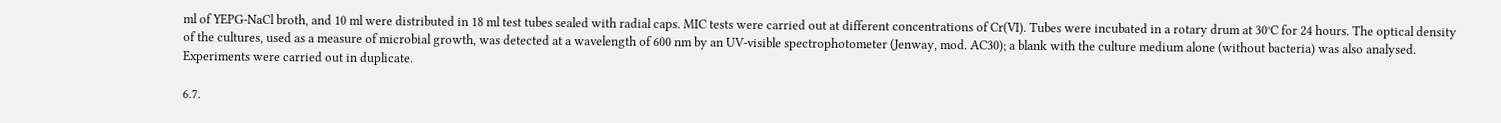ml of YEPG-NaCl broth, and 10 ml were distributed in 18 ml test tubes sealed with radial caps. MIC tests were carried out at different concentrations of Cr(VI). Tubes were incubated in a rotary drum at 30°C for 24 hours. The optical density of the cultures, used as a measure of microbial growth, was detected at a wavelength of 600 nm by an UV-visible spectrophotometer (Jenway, mod. AC30); a blank with the culture medium alone (without bacteria) was also analysed. Experiments were carried out in duplicate.

6.7.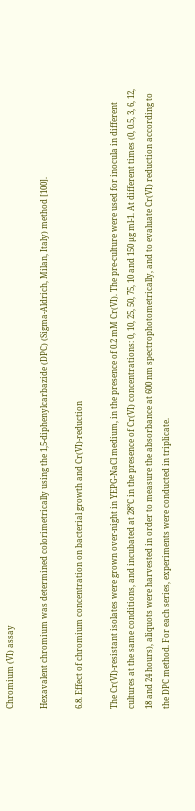Chromium (VI) assay

Hexavalent chromium was determined colorimetrically using the 1,5-diphenylcarbazide (DPC) (Sigma-Aldrich, Milan, Italy) method [100].

6.8. Effect of chromium concentration on bacterial growth and Cr(VI)-reduction

The Cr(VI)-resistant isolates were grown over-night in YEPG-NaCl medium, in the presence of 0.2 mM Cr(VI). The pre-culture were used for inocula in different cultures at the same conditions, and incubated at 28°C in the presence of Cr(VI) concentrations: 0, 10, 25, 50, 75, 10 and 150 µg ml-1. At different times (0, 0.5, 3, 6, 12, 18 and 24 hours), aliquots were harvested in order to measure the absorbance at 600 nm spectrophotometrically, and to evaluate Cr(VI) reduction according to the DPC method. For each series, experiments were conducted in triplicate.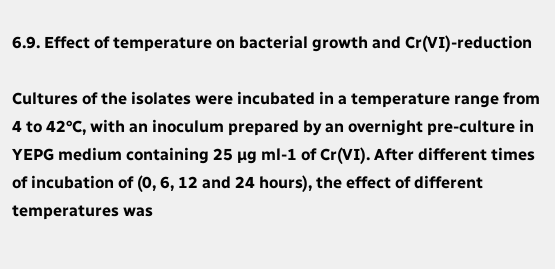6.9. Effect of temperature on bacterial growth and Cr(VI)-reduction

Cultures of the isolates were incubated in a temperature range from 4 to 42°C, with an inoculum prepared by an overnight pre-culture in YEPG medium containing 25 µg ml-1 of Cr(VI). After different times of incubation of (0, 6, 12 and 24 hours), the effect of different temperatures was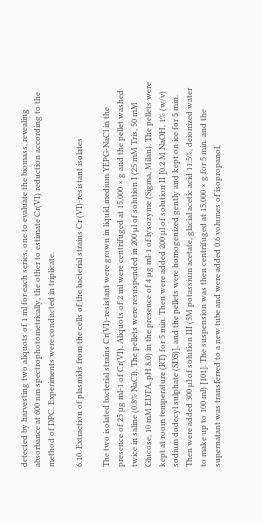detected by harvesting two aliquots of 1 ml for each series, one to evaluate the biomass, revealing absorbance at 600 nm spectrophotometrically, the other to estimate Cr(VI) reduction according to the method of DPC. Experiments were conducted in triplicate.

6.10. Extraction of plasmids from the cells of the bacterial strains Cr (VI)-resistant isolates

The two isolated bacterial strains Cr(VI)-resistant were grown in liquid medium YEPG-NaCl in the presence of 25 µg ml-1 of Cr(VI). Aliquots of 2 ml were centrifuged at 15,000 × g and the pellet washed twice in saline (0.8% NaCl). The pellets were resuspended in 200 µl of solution I (25 mM Tris, 50 mM Glucose, 10 mM EDTA, pH 8.0) in the presence of 4 µg ml-1 of lysozyme (Sigma, Milan). The pellets were kept at room temperature (RT) for 5 min. Then were added 200 µl of solution II [0.2 M NaOH, 1% (w/v) sodium dodecyl sulphate (SDS)], and the pellets were homogenized gently and kept on ice for 5 min. Then were added 300 µl of solution III (5M potassium acetate, glacial acetic acid 11.5%, deionized water to make up to 100 ml) [101]. The suspension was then centrifuged at 15,000 × g for 5 min. and the supernatant was transferred to a new tube and were added 0.6 volumes of isopropanol,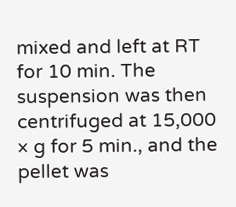mixed and left at RT for 10 min. The suspension was then centrifuged at 15,000 × g for 5 min., and the pellet was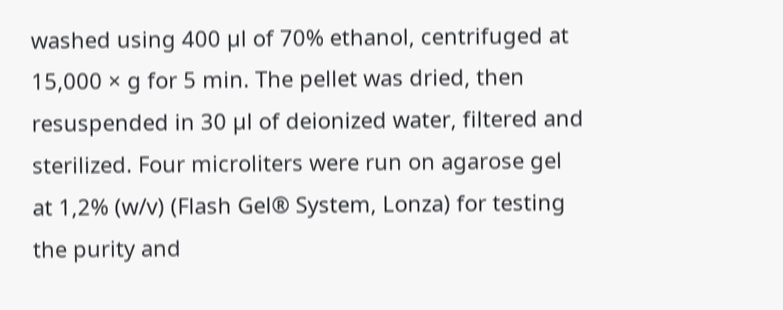washed using 400 µl of 70% ethanol, centrifuged at 15,000 × g for 5 min. The pellet was dried, then resuspended in 30 µl of deionized water, filtered and sterilized. Four microliters were run on agarose gel at 1,2% (w/v) (Flash Gel® System, Lonza) for testing the purity and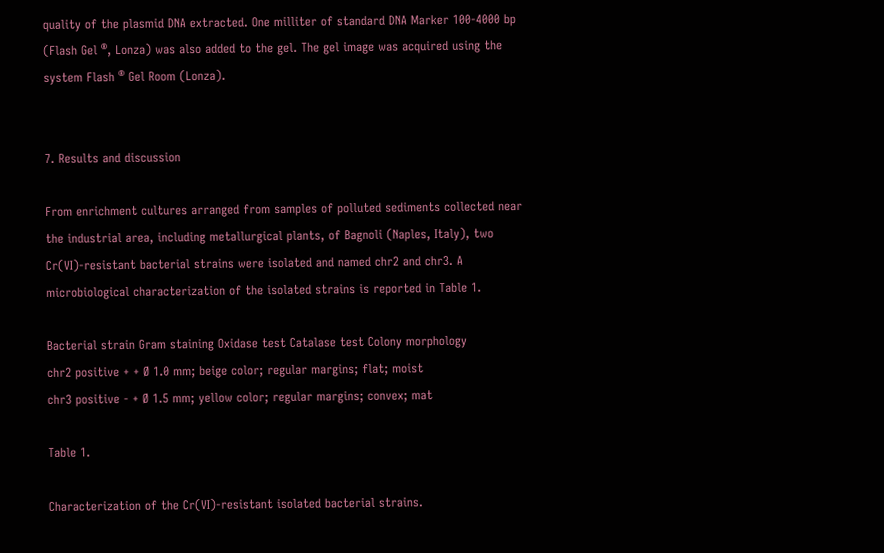quality of the plasmid DNA extracted. One milliter of standard DNA Marker 100-4000 bp (Flash Gel ®, Lonza) was also added to the gel. The gel image was acquired using the system Flash ® Gel Room (Lonza).


7. Results and discussion

From enrichment cultures arranged from samples of polluted sediments collected near the industrial area, including metallurgical plants, of Bagnoli (Naples, Italy), two Cr(VI)-resistant bacterial strains were isolated and named chr2 and chr3. A microbiological characterization of the isolated strains is reported in Table 1.

Bacterial strain Gram staining Oxidase test Catalase test Colony morphology
chr2 positive + + Ø 1.0 mm; beige color; regular margins; flat; moist
chr3 positive - + Ø 1.5 mm; yellow color; regular margins; convex; mat

Table 1.

Characterization of the Cr(VI)-resistant isolated bacterial strains.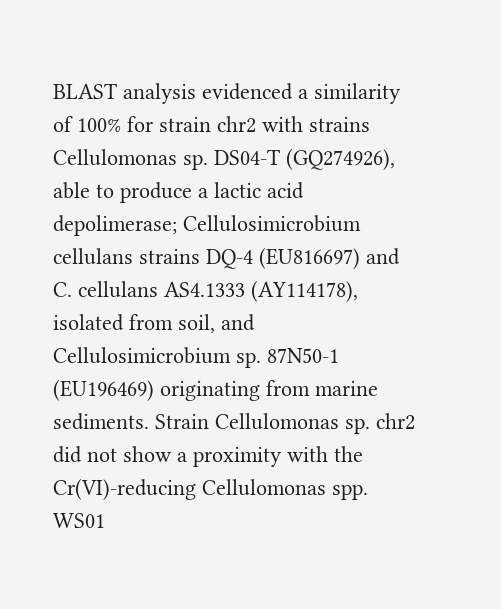BLAST analysis evidenced a similarity of 100% for strain chr2 with strains Cellulomonas sp. DS04-T (GQ274926), able to produce a lactic acid depolimerase; Cellulosimicrobium cellulans strains DQ-4 (EU816697) and C. cellulans AS4.1333 (AY114178), isolated from soil, and Cellulosimicrobium sp. 87N50-1 (EU196469) originating from marine sediments. Strain Cellulomonas sp. chr2 did not show a proximity with the Cr(VI)-reducing Cellulomonas spp. WS01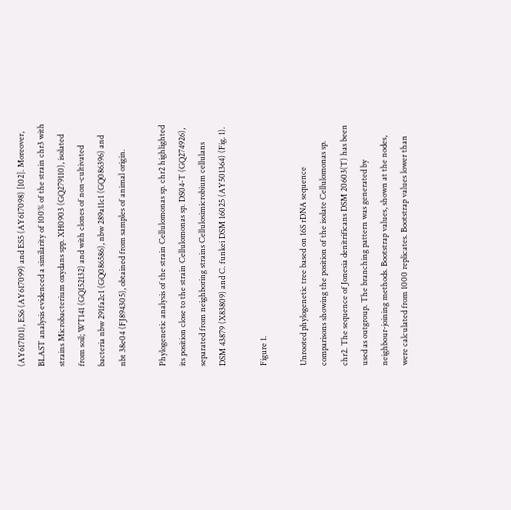(AY617101), ES6 (AY617099) and ES5 (AY617098) [102]. Moreover, BLAST analysis evidenced a similarity of 100% of the strain chr3 with strains Microbacterium oxydans spp. XH0903 (GQ279110), isolated from soil; WT141 (GQ152132) and with clones of non-cultivated bacteria nbw 291fa2c1 (GQ086586), nbw 289a11c1 (GQ086396) and nbt 38e04 (FJ894305), obtained from samples of animal origin.

Phylogenetic analysis of the strain Cellulomonas sp. chr2 highlighted its position close to the strain Cellulomonas sp. DS04-T (GQ274926), separated from neighboring strains Cellulosimicrobium cellulans DSM 43879 (X83809) and C. funkei DSM 16025 (AY501364) (Fig. 1).

Figure 1.

Unrooted phylogenetic tree based on 16S rDNA sequence comparisons showing the position of the isolate Cellulomonas sp. chr2. The sequence of Jonesia denitrificans DSM 20603(T) has been used as outgroup. The branching pattern was generated by neighbour-joining methods. Bootstrap values, shown at the nodes, were calculated from 1000 replicates. Bootstrap values lower than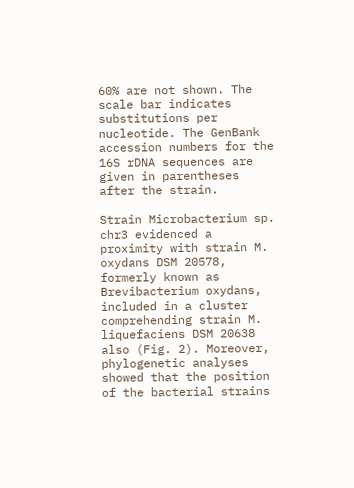60% are not shown. The scale bar indicates substitutions per nucleotide. The GenBank accession numbers for the 16S rDNA sequences are given in parentheses after the strain.

Strain Microbacterium sp. chr3 evidenced a proximity with strain M. oxydans DSM 20578, formerly known as Brevibacterium oxydans, included in a cluster comprehending strain M. liquefaciens DSM 20638 also (Fig. 2). Moreover, phylogenetic analyses showed that the position of the bacterial strains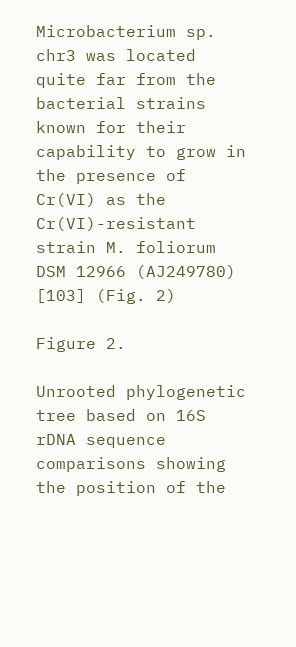Microbacterium sp. chr3 was located quite far from the bacterial strains known for their capability to grow in the presence of Cr(VI) as the Cr(VI)-resistant strain M. foliorum DSM 12966 (AJ249780) [103] (Fig. 2)

Figure 2.

Unrooted phylogenetic tree based on 16S rDNA sequence comparisons showing the position of the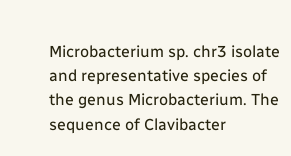Microbacterium sp. chr3 isolate and representative species of the genus Microbacterium. The sequence of Clavibacter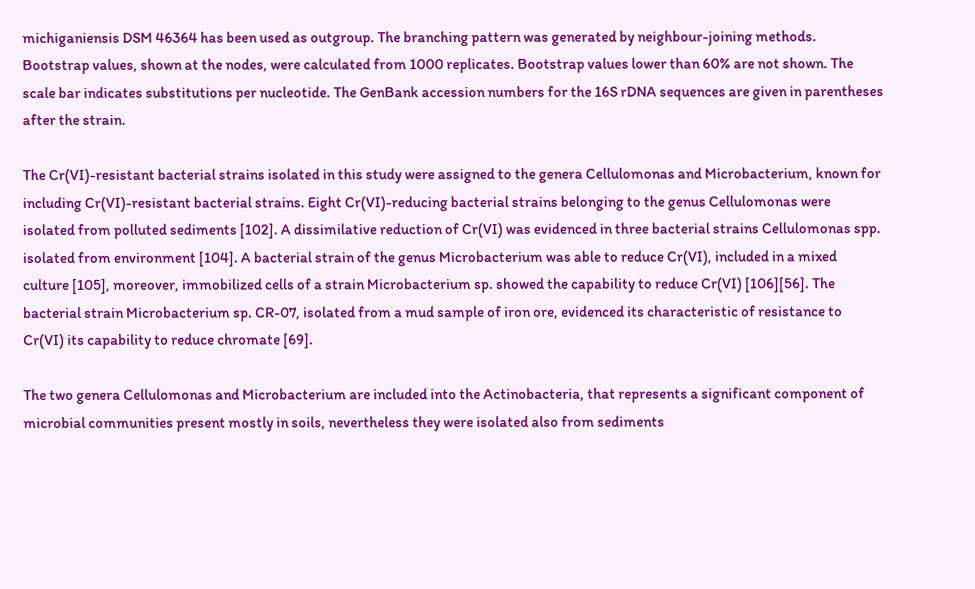michiganiensis DSM 46364 has been used as outgroup. The branching pattern was generated by neighbour-joining methods. Bootstrap values, shown at the nodes, were calculated from 1000 replicates. Bootstrap values lower than 60% are not shown. The scale bar indicates substitutions per nucleotide. The GenBank accession numbers for the 16S rDNA sequences are given in parentheses after the strain.

The Cr(VI)-resistant bacterial strains isolated in this study were assigned to the genera Cellulomonas and Microbacterium, known for including Cr(VI)-resistant bacterial strains. Eight Cr(VI)-reducing bacterial strains belonging to the genus Cellulomonas were isolated from polluted sediments [102]. A dissimilative reduction of Cr(VI) was evidenced in three bacterial strains Cellulomonas spp. isolated from environment [104]. A bacterial strain of the genus Microbacterium was able to reduce Cr(VI), included in a mixed culture [105], moreover, immobilized cells of a strain Microbacterium sp. showed the capability to reduce Cr(VI) [106][56]. The bacterial strain Microbacterium sp. CR-07, isolated from a mud sample of iron ore, evidenced its characteristic of resistance to Cr(VI) its capability to reduce chromate [69].

The two genera Cellulomonas and Microbacterium are included into the Actinobacteria, that represents a significant component of microbial communities present mostly in soils, nevertheless they were isolated also from sediments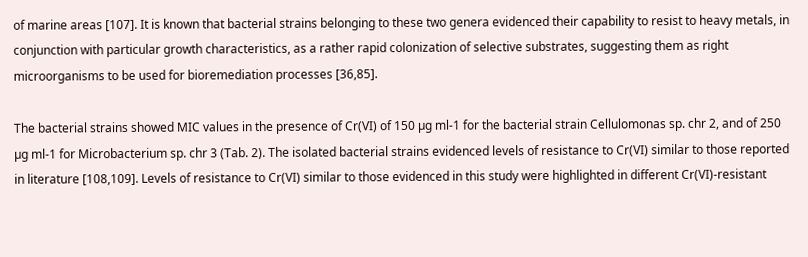of marine areas [107]. It is known that bacterial strains belonging to these two genera evidenced their capability to resist to heavy metals, in conjunction with particular growth characteristics, as a rather rapid colonization of selective substrates, suggesting them as right microorganisms to be used for bioremediation processes [36,85].

The bacterial strains showed MIC values in the presence of Cr(VI) of 150 µg ml-1 for the bacterial strain Cellulomonas sp. chr 2, and of 250 µg ml-1 for Microbacterium sp. chr 3 (Tab. 2). The isolated bacterial strains evidenced levels of resistance to Cr(VI) similar to those reported in literature [108,109]. Levels of resistance to Cr(VI) similar to those evidenced in this study were highlighted in different Cr(VI)-resistant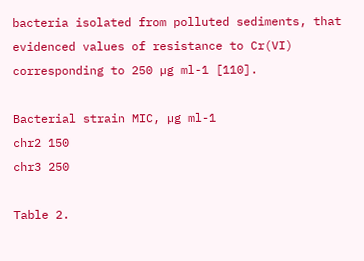bacteria isolated from polluted sediments, that evidenced values of resistance to Cr(VI) corresponding to 250 µg ml-1 [110].

Bacterial strain MIC, µg ml-1
chr2 150
chr3 250

Table 2.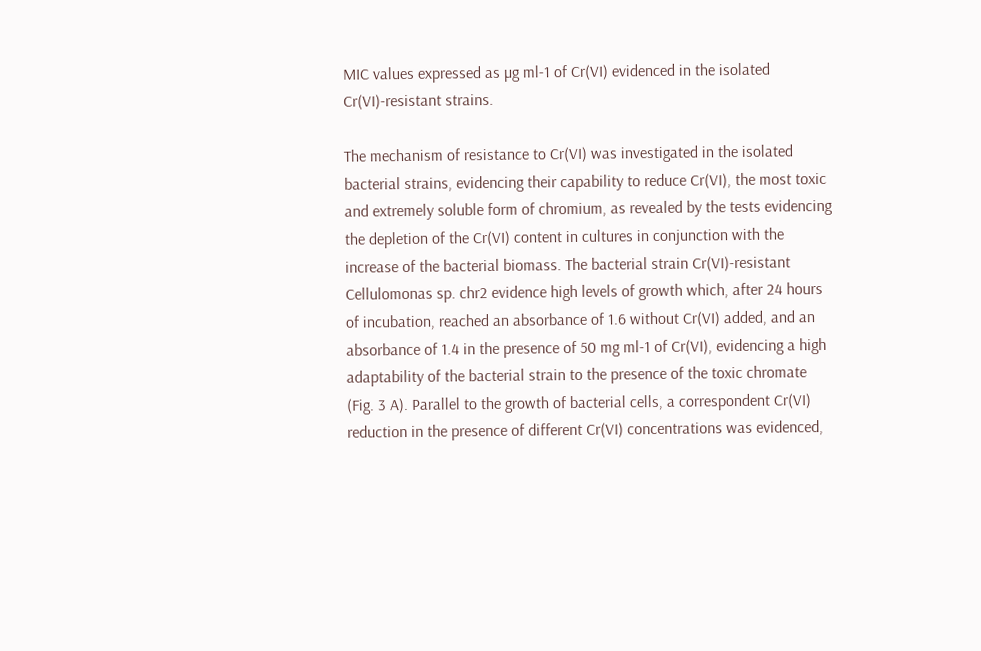MIC values expressed as µg ml-1 of Cr(VI) evidenced in the isolated Cr(VI)-resistant strains.

The mechanism of resistance to Cr(VI) was investigated in the isolated bacterial strains, evidencing their capability to reduce Cr(VI), the most toxic and extremely soluble form of chromium, as revealed by the tests evidencing the depletion of the Cr(VI) content in cultures in conjunction with the increase of the bacterial biomass. The bacterial strain Cr(VI)-resistant Cellulomonas sp. chr2 evidence high levels of growth which, after 24 hours of incubation, reached an absorbance of 1.6 without Cr(VI) added, and an absorbance of 1.4 in the presence of 50 mg ml-1 of Cr(VI), evidencing a high adaptability of the bacterial strain to the presence of the toxic chromate (Fig. 3 A). Parallel to the growth of bacterial cells, a correspondent Cr(VI) reduction in the presence of different Cr(VI) concentrations was evidenced,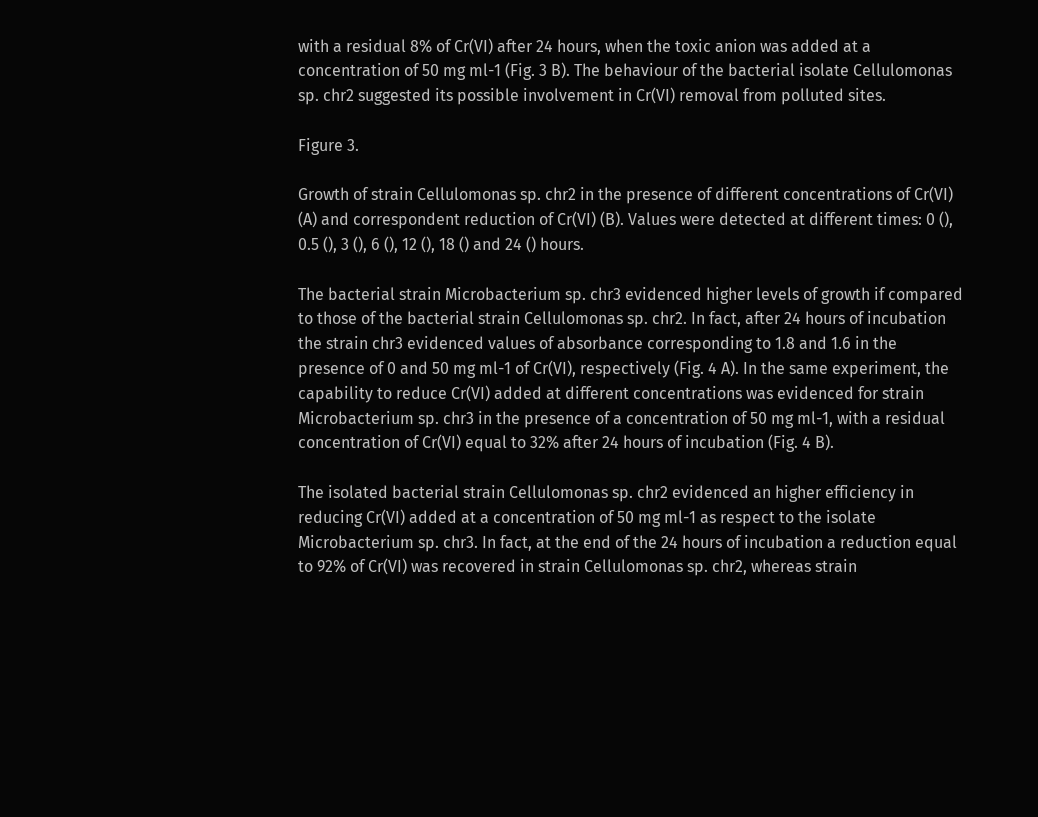with a residual 8% of Cr(VI) after 24 hours, when the toxic anion was added at a concentration of 50 mg ml-1 (Fig. 3 B). The behaviour of the bacterial isolate Cellulomonas sp. chr2 suggested its possible involvement in Cr(VI) removal from polluted sites.

Figure 3.

Growth of strain Cellulomonas sp. chr2 in the presence of different concentrations of Cr(VI) (A) and correspondent reduction of Cr(VI) (B). Values were detected at different times: 0 (), 0.5 (), 3 (), 6 (), 12 (), 18 () and 24 () hours.

The bacterial strain Microbacterium sp. chr3 evidenced higher levels of growth if compared to those of the bacterial strain Cellulomonas sp. chr2. In fact, after 24 hours of incubation the strain chr3 evidenced values of absorbance corresponding to 1.8 and 1.6 in the presence of 0 and 50 mg ml-1 of Cr(VI), respectively (Fig. 4 A). In the same experiment, the capability to reduce Cr(VI) added at different concentrations was evidenced for strain Microbacterium sp. chr3 in the presence of a concentration of 50 mg ml-1, with a residual concentration of Cr(VI) equal to 32% after 24 hours of incubation (Fig. 4 B).

The isolated bacterial strain Cellulomonas sp. chr2 evidenced an higher efficiency in reducing Cr(VI) added at a concentration of 50 mg ml-1 as respect to the isolate Microbacterium sp. chr3. In fact, at the end of the 24 hours of incubation a reduction equal to 92% of Cr(VI) was recovered in strain Cellulomonas sp. chr2, whereas strain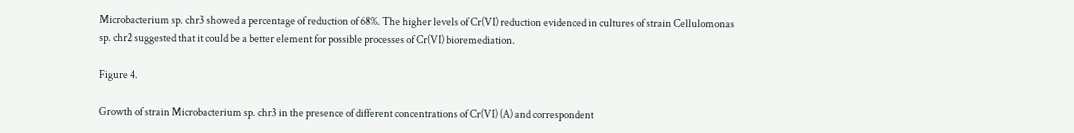Microbacterium sp. chr3 showed a percentage of reduction of 68%. The higher levels of Cr(VI) reduction evidenced in cultures of strain Cellulomonas sp. chr2 suggested that it could be a better element for possible processes of Cr(VI) bioremediation.

Figure 4.

Growth of strain Microbacterium sp. chr3 in the presence of different concentrations of Cr(VI) (A) and correspondent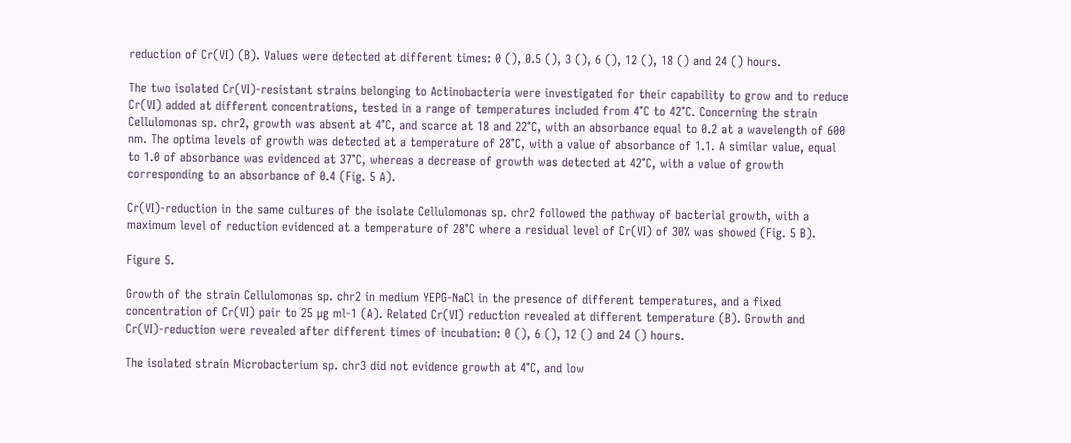reduction of Cr(VI) (B). Values were detected at different times: 0 (), 0.5 (), 3 (), 6 (), 12 (), 18 () and 24 () hours.

The two isolated Cr(VI)-resistant strains belonging to Actinobacteria were investigated for their capability to grow and to reduce Cr(VI) added at different concentrations, tested in a range of temperatures included from 4°C to 42°C. Concerning the strain Cellulomonas sp. chr2, growth was absent at 4°C, and scarce at 18 and 22°C, with an absorbance equal to 0.2 at a wavelength of 600 nm. The optima levels of growth was detected at a temperature of 28°C, with a value of absorbance of 1.1. A similar value, equal to 1.0 of absorbance was evidenced at 37°C, whereas a decrease of growth was detected at 42°C, with a value of growth corresponding to an absorbance of 0.4 (Fig. 5 A).

Cr(VI)-reduction in the same cultures of the isolate Cellulomonas sp. chr2 followed the pathway of bacterial growth, with a maximum level of reduction evidenced at a temperature of 28°C where a residual level of Cr(VI) of 30% was showed (Fig. 5 B).

Figure 5.

Growth of the strain Cellulomonas sp. chr2 in medium YEPG-NaCl in the presence of different temperatures, and a fixed concentration of Cr(VI) pair to 25 µg ml-1 (A). Related Cr(VI) reduction revealed at different temperature (B). Growth and Cr(VI)-reduction were revealed after different times of incubation: 0 (), 6 (), 12 () and 24 () hours.

The isolated strain Microbacterium sp. chr3 did not evidence growth at 4°C, and low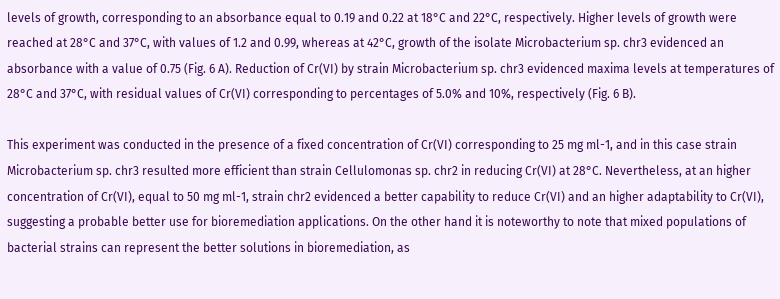levels of growth, corresponding to an absorbance equal to 0.19 and 0.22 at 18°C and 22°C, respectively. Higher levels of growth were reached at 28°C and 37°C, with values of 1.2 and 0.99, whereas at 42°C, growth of the isolate Microbacterium sp. chr3 evidenced an absorbance with a value of 0.75 (Fig. 6 A). Reduction of Cr(VI) by strain Microbacterium sp. chr3 evidenced maxima levels at temperatures of 28°C and 37°C, with residual values of Cr(VI) corresponding to percentages of 5.0% and 10%, respectively (Fig. 6 B).

This experiment was conducted in the presence of a fixed concentration of Cr(VI) corresponding to 25 mg ml-1, and in this case strain Microbacterium sp. chr3 resulted more efficient than strain Cellulomonas sp. chr2 in reducing Cr(VI) at 28°C. Nevertheless, at an higher concentration of Cr(VI), equal to 50 mg ml-1, strain chr2 evidenced a better capability to reduce Cr(VI) and an higher adaptability to Cr(VI), suggesting a probable better use for bioremediation applications. On the other hand it is noteworthy to note that mixed populations of bacterial strains can represent the better solutions in bioremediation, as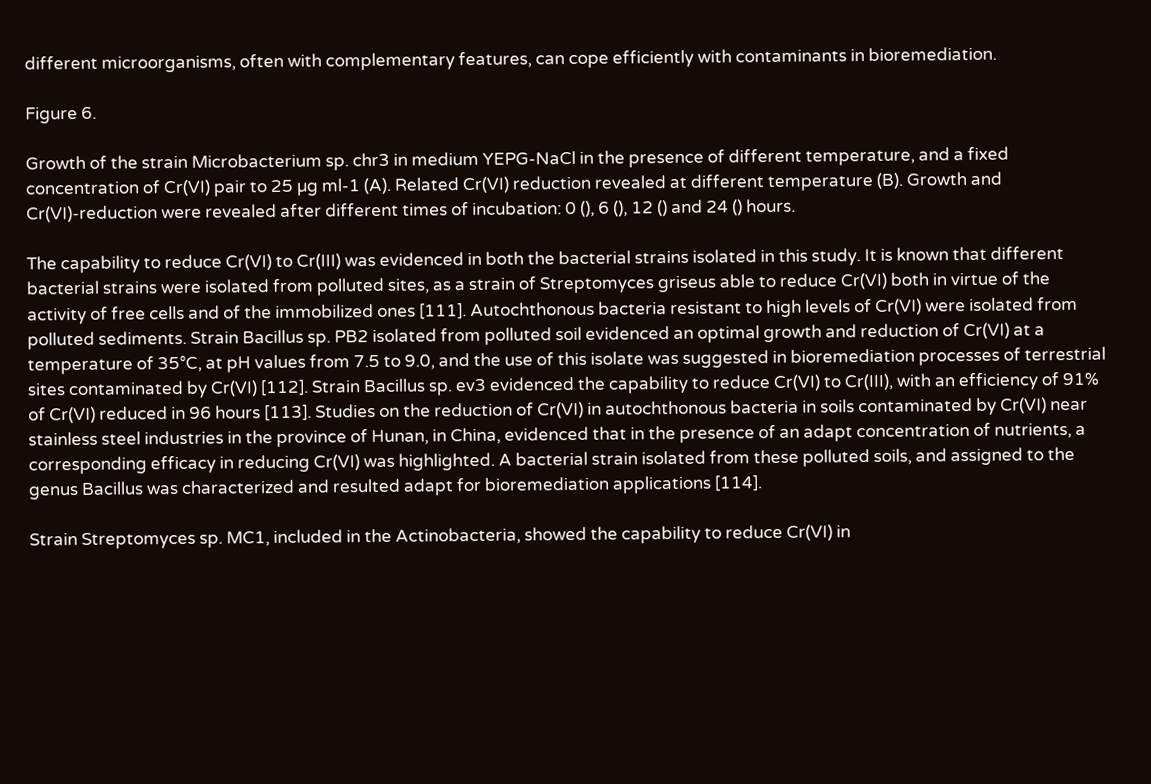different microorganisms, often with complementary features, can cope efficiently with contaminants in bioremediation.

Figure 6.

Growth of the strain Microbacterium sp. chr3 in medium YEPG-NaCl in the presence of different temperature, and a fixed concentration of Cr(VI) pair to 25 µg ml-1 (A). Related Cr(VI) reduction revealed at different temperature (B). Growth and Cr(VI)-reduction were revealed after different times of incubation: 0 (), 6 (), 12 () and 24 () hours.

The capability to reduce Cr(VI) to Cr(III) was evidenced in both the bacterial strains isolated in this study. It is known that different bacterial strains were isolated from polluted sites, as a strain of Streptomyces griseus able to reduce Cr(VI) both in virtue of the activity of free cells and of the immobilized ones [111]. Autochthonous bacteria resistant to high levels of Cr(VI) were isolated from polluted sediments. Strain Bacillus sp. PB2 isolated from polluted soil evidenced an optimal growth and reduction of Cr(VI) at a temperature of 35°C, at pH values from 7.5 to 9.0, and the use of this isolate was suggested in bioremediation processes of terrestrial sites contaminated by Cr(VI) [112]. Strain Bacillus sp. ev3 evidenced the capability to reduce Cr(VI) to Cr(III), with an efficiency of 91% of Cr(VI) reduced in 96 hours [113]. Studies on the reduction of Cr(VI) in autochthonous bacteria in soils contaminated by Cr(VI) near stainless steel industries in the province of Hunan, in China, evidenced that in the presence of an adapt concentration of nutrients, a corresponding efficacy in reducing Cr(VI) was highlighted. A bacterial strain isolated from these polluted soils, and assigned to the genus Bacillus was characterized and resulted adapt for bioremediation applications [114].

Strain Streptomyces sp. MC1, included in the Actinobacteria, showed the capability to reduce Cr(VI) in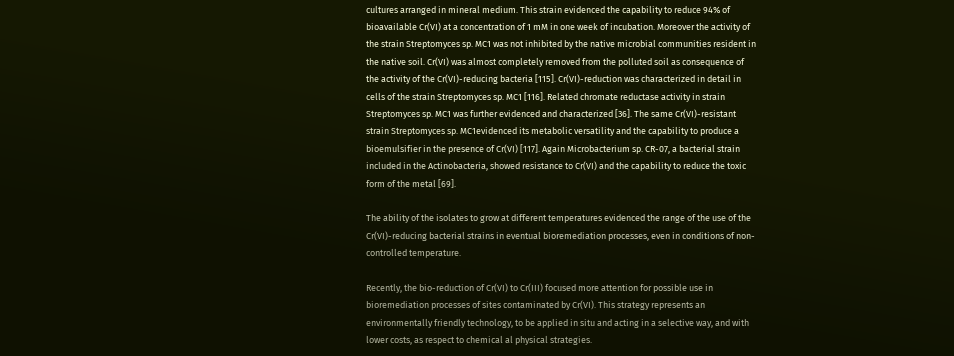cultures arranged in mineral medium. This strain evidenced the capability to reduce 94% of bioavailable Cr(VI) at a concentration of 1 mM in one week of incubation. Moreover the activity of the strain Streptomyces sp. MC1 was not inhibited by the native microbial communities resident in the native soil. Cr(VI) was almost completely removed from the polluted soil as consequence of the activity of the Cr(VI)-reducing bacteria [115]. Cr(VI)-reduction was characterized in detail in cells of the strain Streptomyces sp. MC1 [116]. Related chromate reductase activity in strain Streptomyces sp. MC1 was further evidenced and characterized [36]. The same Cr(VI)-resistant strain Streptomyces sp. MC1evidenced its metabolic versatility and the capability to produce a bioemulsifier in the presence of Cr(VI) [117]. Again Microbacterium sp. CR-07, a bacterial strain included in the Actinobacteria, showed resistance to Cr(VI) and the capability to reduce the toxic form of the metal [69].

The ability of the isolates to grow at different temperatures evidenced the range of the use of the Cr(VI)-reducing bacterial strains in eventual bioremediation processes, even in conditions of non-controlled temperature.

Recently, the bio-reduction of Cr(VI) to Cr(III) focused more attention for possible use in bioremediation processes of sites contaminated by Cr(VI). This strategy represents an environmentally friendly technology, to be applied in situ and acting in a selective way, and with lower costs, as respect to chemical al physical strategies.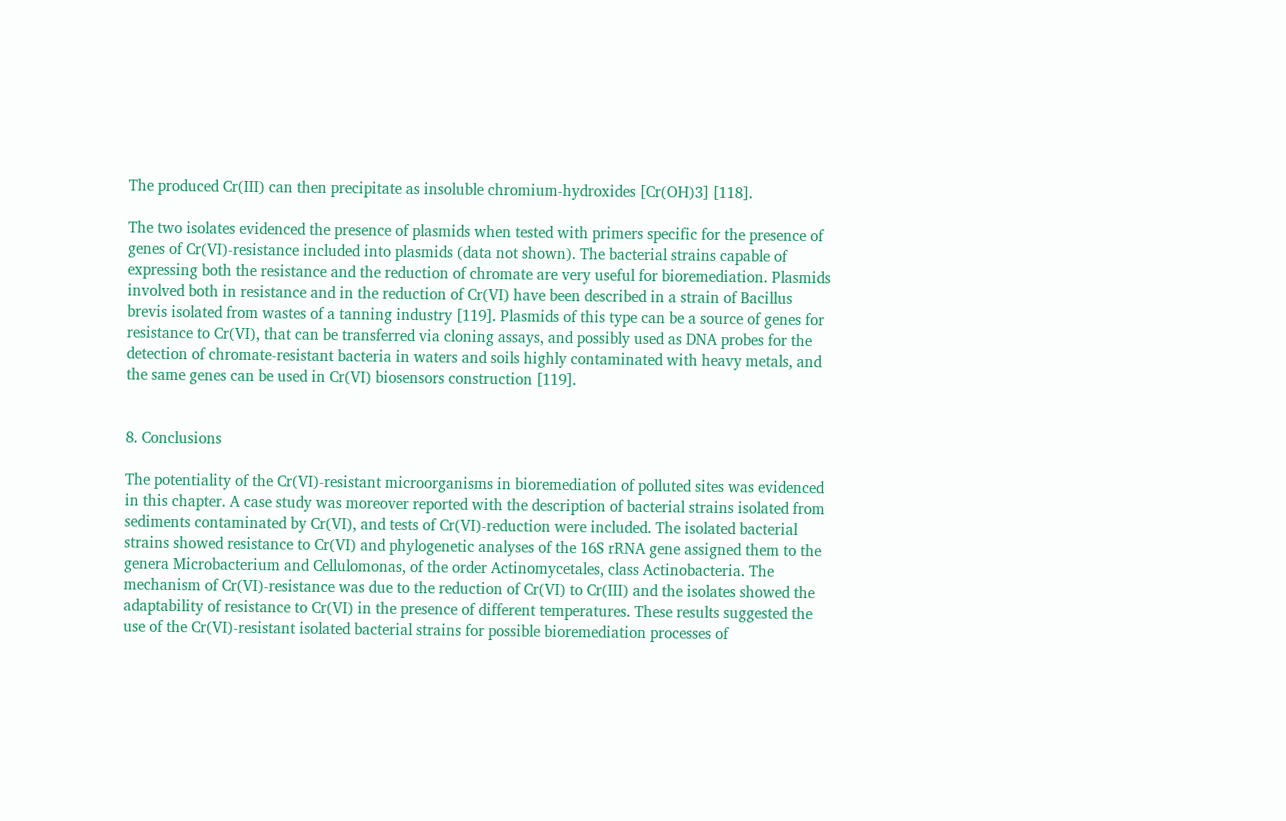The produced Cr(III) can then precipitate as insoluble chromium-hydroxides [Cr(OH)3] [118].

The two isolates evidenced the presence of plasmids when tested with primers specific for the presence of genes of Cr(VI)-resistance included into plasmids (data not shown). The bacterial strains capable of expressing both the resistance and the reduction of chromate are very useful for bioremediation. Plasmids involved both in resistance and in the reduction of Cr(VI) have been described in a strain of Bacillus brevis isolated from wastes of a tanning industry [119]. Plasmids of this type can be a source of genes for resistance to Cr(VI), that can be transferred via cloning assays, and possibly used as DNA probes for the detection of chromate-resistant bacteria in waters and soils highly contaminated with heavy metals, and the same genes can be used in Cr(VI) biosensors construction [119].


8. Conclusions

The potentiality of the Cr(VI)-resistant microorganisms in bioremediation of polluted sites was evidenced in this chapter. A case study was moreover reported with the description of bacterial strains isolated from sediments contaminated by Cr(VI), and tests of Cr(VI)-reduction were included. The isolated bacterial strains showed resistance to Cr(VI) and phylogenetic analyses of the 16S rRNA gene assigned them to the genera Microbacterium and Cellulomonas, of the order Actinomycetales, class Actinobacteria. The mechanism of Cr(VI)-resistance was due to the reduction of Cr(VI) to Cr(III) and the isolates showed the adaptability of resistance to Cr(VI) in the presence of different temperatures. These results suggested the use of the Cr(VI)-resistant isolated bacterial strains for possible bioremediation processes of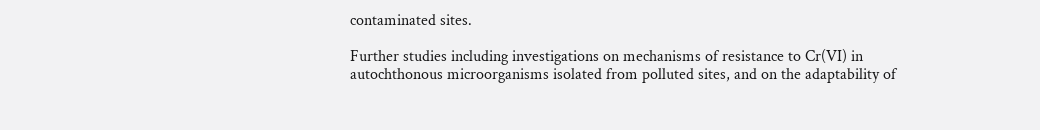contaminated sites.

Further studies including investigations on mechanisms of resistance to Cr(VI) in autochthonous microorganisms isolated from polluted sites, and on the adaptability of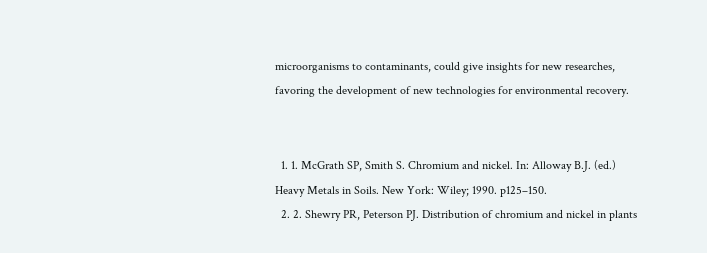microorganisms to contaminants, could give insights for new researches, favoring the development of new technologies for environmental recovery.


  1. 1. McGrath SP, Smith S. Chromium and nickel. In: Alloway B.J. (ed.) Heavy Metals in Soils. New York: Wiley; 1990. p125–150.
  2. 2. Shewry PR, Peterson PJ. Distribution of chromium and nickel in plants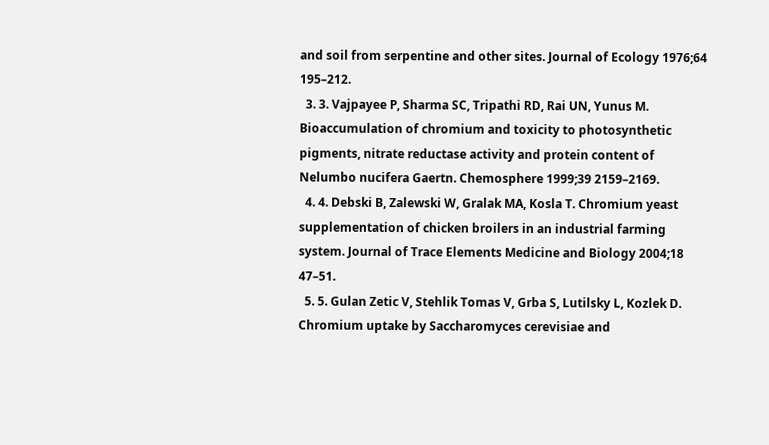and soil from serpentine and other sites. Journal of Ecology 1976;64 195–212.
  3. 3. Vajpayee P, Sharma SC, Tripathi RD, Rai UN, Yunus M. Bioaccumulation of chromium and toxicity to photosynthetic pigments, nitrate reductase activity and protein content of Nelumbo nucifera Gaertn. Chemosphere 1999;39 2159–2169.
  4. 4. Debski B, Zalewski W, Gralak MA, Kosla T. Chromium yeast supplementation of chicken broilers in an industrial farming system. Journal of Trace Elements Medicine and Biology 2004;18 47–51.
  5. 5. Gulan Zetic V, Stehlik Tomas V, Grba S, Lutilsky L, Kozlek D. Chromium uptake by Saccharomyces cerevisiae and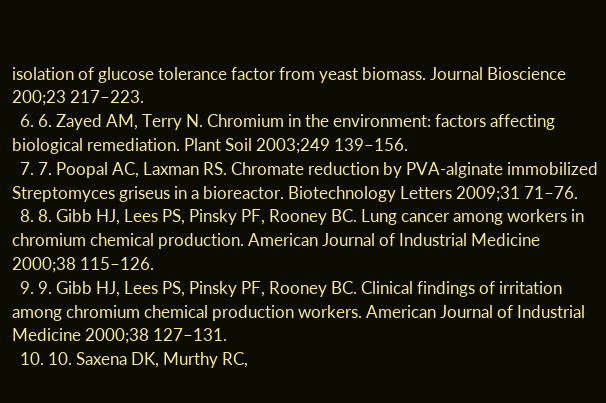isolation of glucose tolerance factor from yeast biomass. Journal Bioscience 200;23 217–223.
  6. 6. Zayed AM, Terry N. Chromium in the environment: factors affecting biological remediation. Plant Soil 2003;249 139–156.
  7. 7. Poopal AC, Laxman RS. Chromate reduction by PVA-alginate immobilized Streptomyces griseus in a bioreactor. Biotechnology Letters 2009;31 71–76.
  8. 8. Gibb HJ, Lees PS, Pinsky PF, Rooney BC. Lung cancer among workers in chromium chemical production. American Journal of Industrial Medicine 2000;38 115–126.
  9. 9. Gibb HJ, Lees PS, Pinsky PF, Rooney BC. Clinical findings of irritation among chromium chemical production workers. American Journal of Industrial Medicine 2000;38 127–131.
  10. 10. Saxena DK, Murthy RC,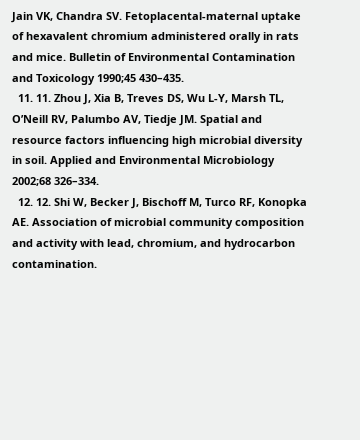Jain VK, Chandra SV. Fetoplacental-maternal uptake of hexavalent chromium administered orally in rats and mice. Bulletin of Environmental Contamination and Toxicology 1990;45 430–435.
  11. 11. Zhou J, Xia B, Treves DS, Wu L-Y, Marsh TL, O’Neill RV, Palumbo AV, Tiedje JM. Spatial and resource factors influencing high microbial diversity in soil. Applied and Environmental Microbiology 2002;68 326–334.
  12. 12. Shi W, Becker J, Bischoff M, Turco RF, Konopka AE. Association of microbial community composition and activity with lead, chromium, and hydrocarbon contamination.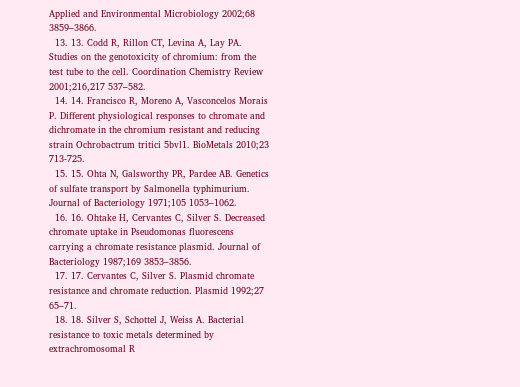Applied and Environmental Microbiology 2002;68 3859–3866.
  13. 13. Codd R, Rillon CT, Levina A, Lay PA. Studies on the genotoxicity of chromium: from the test tube to the cell. Coordination Chemistry Review 2001;216,217 537–582.
  14. 14. Francisco R, Moreno A, Vasconcelos Morais P. Different physiological responses to chromate and dichromate in the chromium resistant and reducing strain Ochrobactrum tritici 5bvl1. BioMetals 2010;23 713-725.
  15. 15. Ohta N, Galsworthy PR, Pardee AB. Genetics of sulfate transport by Salmonella typhimurium. Journal of Bacteriology 1971;105 1053–1062.
  16. 16. Ohtake H, Cervantes C, Silver S. Decreased chromate uptake in Pseudomonas fluorescens carrying a chromate resistance plasmid. Journal of Bacteriology 1987;169 3853–3856.
  17. 17. Cervantes C, Silver S. Plasmid chromate resistance and chromate reduction. Plasmid 1992;27 65–71.
  18. 18. Silver S, Schottel J, Weiss A. Bacterial resistance to toxic metals determined by extrachromosomal R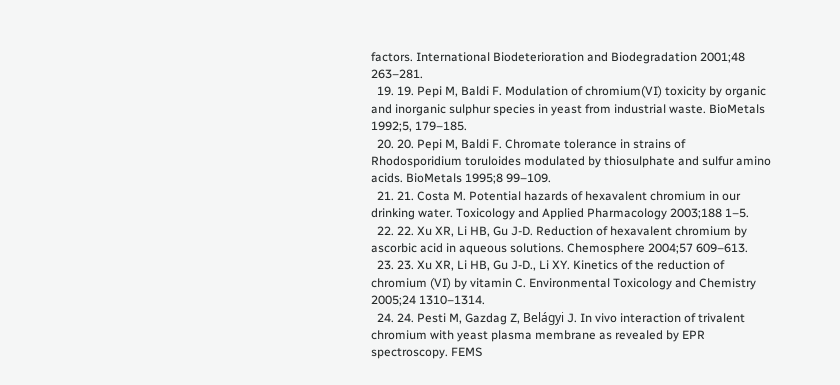factors. International Biodeterioration and Biodegradation 2001;48 263–281.
  19. 19. Pepi M, Baldi F. Modulation of chromium(VI) toxicity by organic and inorganic sulphur species in yeast from industrial waste. BioMetals 1992;5, 179–185.
  20. 20. Pepi M, Baldi F. Chromate tolerance in strains of Rhodosporidium toruloides modulated by thiosulphate and sulfur amino acids. BioMetals 1995;8 99–109.
  21. 21. Costa M. Potential hazards of hexavalent chromium in our drinking water. Toxicology and Applied Pharmacology 2003;188 1–5.
  22. 22. Xu XR, Li HB, Gu J-D. Reduction of hexavalent chromium by ascorbic acid in aqueous solutions. Chemosphere 2004;57 609–613.
  23. 23. Xu XR, Li HB, Gu J-D., Li XY. Kinetics of the reduction of chromium (VI) by vitamin C. Environmental Toxicology and Chemistry 2005;24 1310–1314.
  24. 24. Pesti M, Gazdag Z, Belágyi J. In vivo interaction of trivalent chromium with yeast plasma membrane as revealed by EPR spectroscopy. FEMS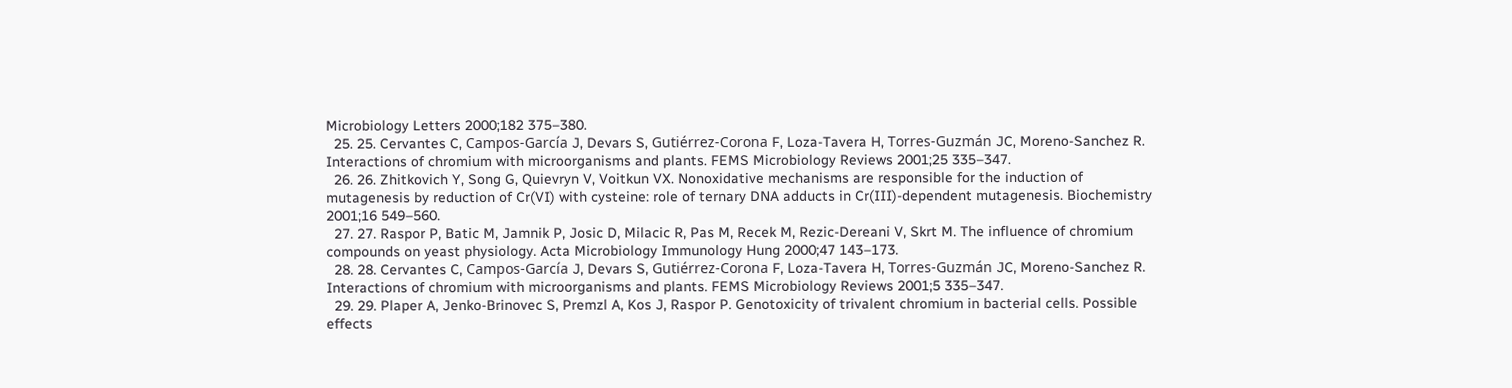Microbiology Letters 2000;182 375–380.
  25. 25. Cervantes C, Campos-García J, Devars S, Gutiérrez-Corona F, Loza-Tavera H, Torres-Guzmán JC, Moreno-Sanchez R. Interactions of chromium with microorganisms and plants. FEMS Microbiology Reviews 2001;25 335–347.
  26. 26. Zhitkovich Y, Song G, Quievryn V, Voitkun VX. Nonoxidative mechanisms are responsible for the induction of mutagenesis by reduction of Cr(VI) with cysteine: role of ternary DNA adducts in Cr(III)-dependent mutagenesis. Biochemistry 2001;16 549–560.
  27. 27. Raspor P, Batic M, Jamnik P, Josic D, Milacic R, Pas M, Recek M, Rezic-Dereani V, Skrt M. The influence of chromium compounds on yeast physiology. Acta Microbiology Immunology Hung 2000;47 143–173.
  28. 28. Cervantes C, Campos-García J, Devars S, Gutiérrez-Corona F, Loza-Tavera H, Torres-Guzmán JC, Moreno-Sanchez R. Interactions of chromium with microorganisms and plants. FEMS Microbiology Reviews 2001;5 335–347.
  29. 29. Plaper A, Jenko-Brinovec S, Premzl A, Kos J, Raspor P. Genotoxicity of trivalent chromium in bacterial cells. Possible effects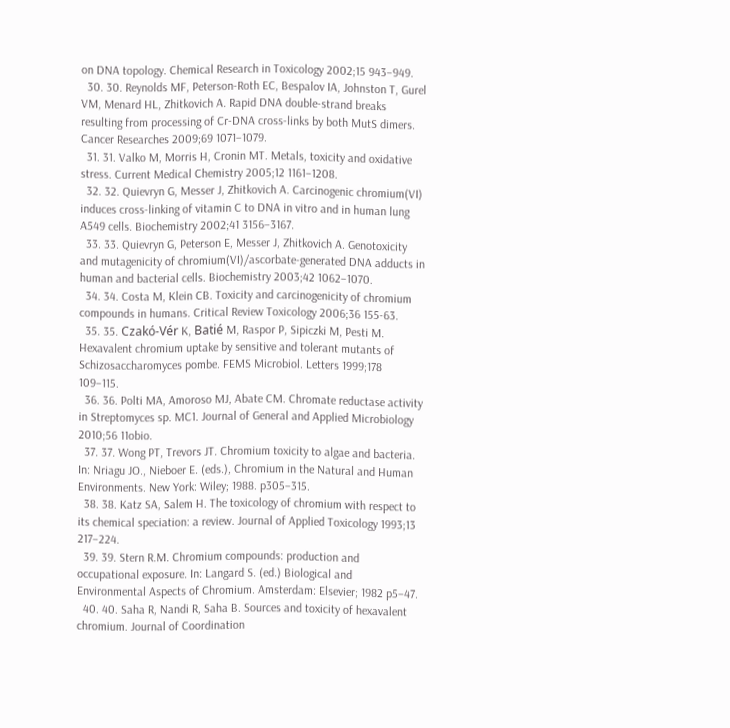on DNA topology. Chemical Research in Toxicology 2002;15 943–949.
  30. 30. Reynolds MF, Peterson-Roth EC, Bespalov IA, Johnston T, Gurel VM, Menard HL, Zhitkovich A. Rapid DNA double-strand breaks resulting from processing of Cr-DNA cross-links by both MutS dimers. Cancer Researches 2009;69 1071–1079.
  31. 31. Valko M, Morris H, Cronin MT. Metals, toxicity and oxidative stress. Current Medical Chemistry 2005;12 1161–1208.
  32. 32. Quievryn G, Messer J, Zhitkovich A. Carcinogenic chromium(VI) induces cross-linking of vitamin C to DNA in vitro and in human lung A549 cells. Biochemistry 2002;41 3156–3167.
  33. 33. Quievryn G, Peterson E, Messer J, Zhitkovich A. Genotoxicity and mutagenicity of chromium(VI)/ascorbate-generated DNA adducts in human and bacterial cells. Biochemistry 2003;42 1062–1070.
  34. 34. Costa M, Klein CB. Toxicity and carcinogenicity of chromium compounds in humans. Critical Review Toxicology 2006;36 155-63.
  35. 35. Czakó-Vér K, Batié M, Raspor P, Sipiczki M, Pesti M. Hexavalent chromium uptake by sensitive and tolerant mutants of Schizosaccharomyces pombe. FEMS Microbiol. Letters 1999;178 109–115.
  36. 36. Polti MA, Amoroso MJ, Abate CM. Chromate reductase activity in Streptomyces sp. MC1. Journal of General and Applied Microbiology 2010;56 11obio.
  37. 37. Wong PT, Trevors JT. Chromium toxicity to algae and bacteria. In: Nriagu JO., Nieboer E. (eds.), Chromium in the Natural and Human Environments. New York: Wiley; 1988. p305–315.
  38. 38. Katz SA, Salem H. The toxicology of chromium with respect to its chemical speciation: a review. Journal of Applied Toxicology 1993;13 217–224.
  39. 39. Stern R.M. Chromium compounds: production and occupational exposure. In: Langard S. (ed.) Biological and Environmental Aspects of Chromium. Amsterdam: Elsevier; 1982 p5–47.
  40. 40. Saha R, Nandi R, Saha B. Sources and toxicity of hexavalent chromium. Journal of Coordination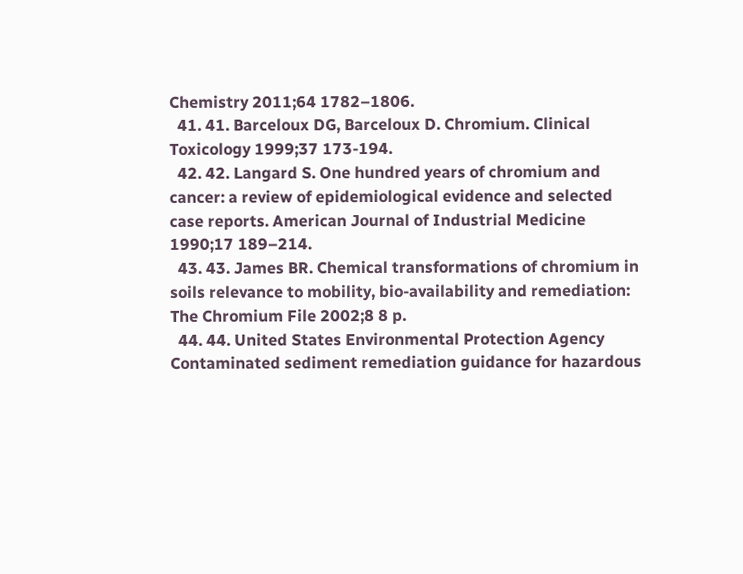Chemistry 2011;64 1782–1806.
  41. 41. Barceloux DG, Barceloux D. Chromium. Clinical Toxicology 1999;37 173-194.
  42. 42. Langard S. One hundred years of chromium and cancer: a review of epidemiological evidence and selected case reports. American Journal of Industrial Medicine 1990;17 189–214.
  43. 43. James BR. Chemical transformations of chromium in soils relevance to mobility, bio-availability and remediation: The Chromium File 2002;8 8 p.
  44. 44. United States Environmental Protection Agency Contaminated sediment remediation guidance for hazardous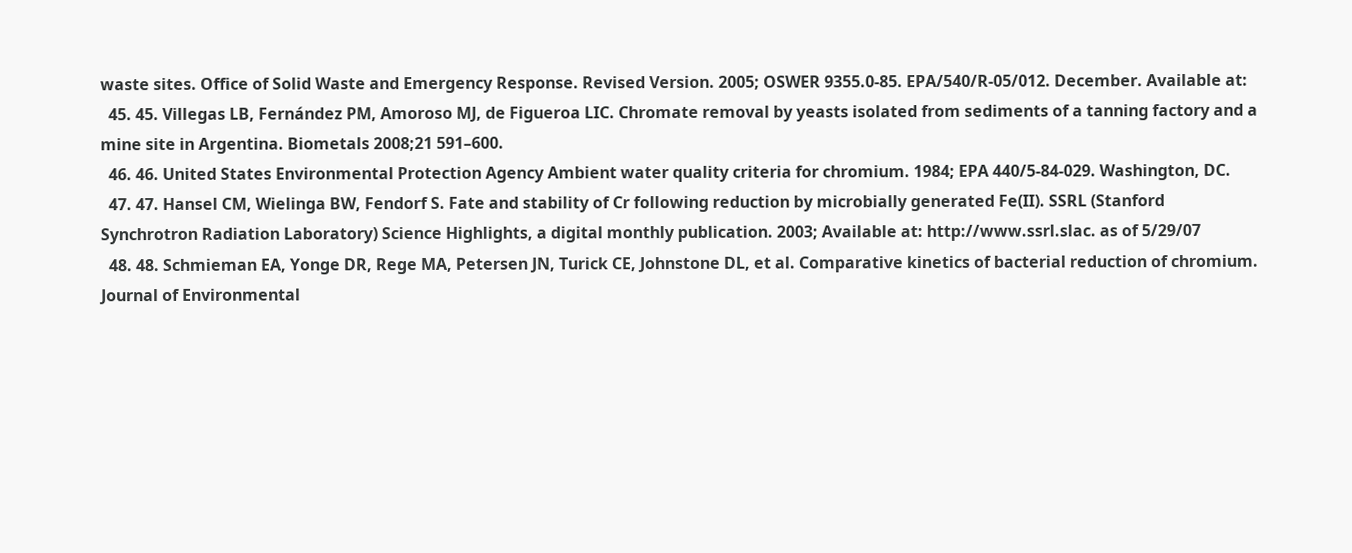waste sites. Office of Solid Waste and Emergency Response. Revised Version. 2005; OSWER 9355.0-85. EPA/540/R-05/012. December. Available at:
  45. 45. Villegas LB, Fernández PM, Amoroso MJ, de Figueroa LIC. Chromate removal by yeasts isolated from sediments of a tanning factory and a mine site in Argentina. Biometals 2008;21 591–600.
  46. 46. United States Environmental Protection Agency Ambient water quality criteria for chromium. 1984; EPA 440/5-84-029. Washington, DC.
  47. 47. Hansel CM, Wielinga BW, Fendorf S. Fate and stability of Cr following reduction by microbially generated Fe(II). SSRL (Stanford Synchrotron Radiation Laboratory) Science Highlights, a digital monthly publication. 2003; Available at: http://www.ssrl.slac. as of 5/29/07
  48. 48. Schmieman EA, Yonge DR, Rege MA, Petersen JN, Turick CE, Johnstone DL, et al. Comparative kinetics of bacterial reduction of chromium. Journal of Environmental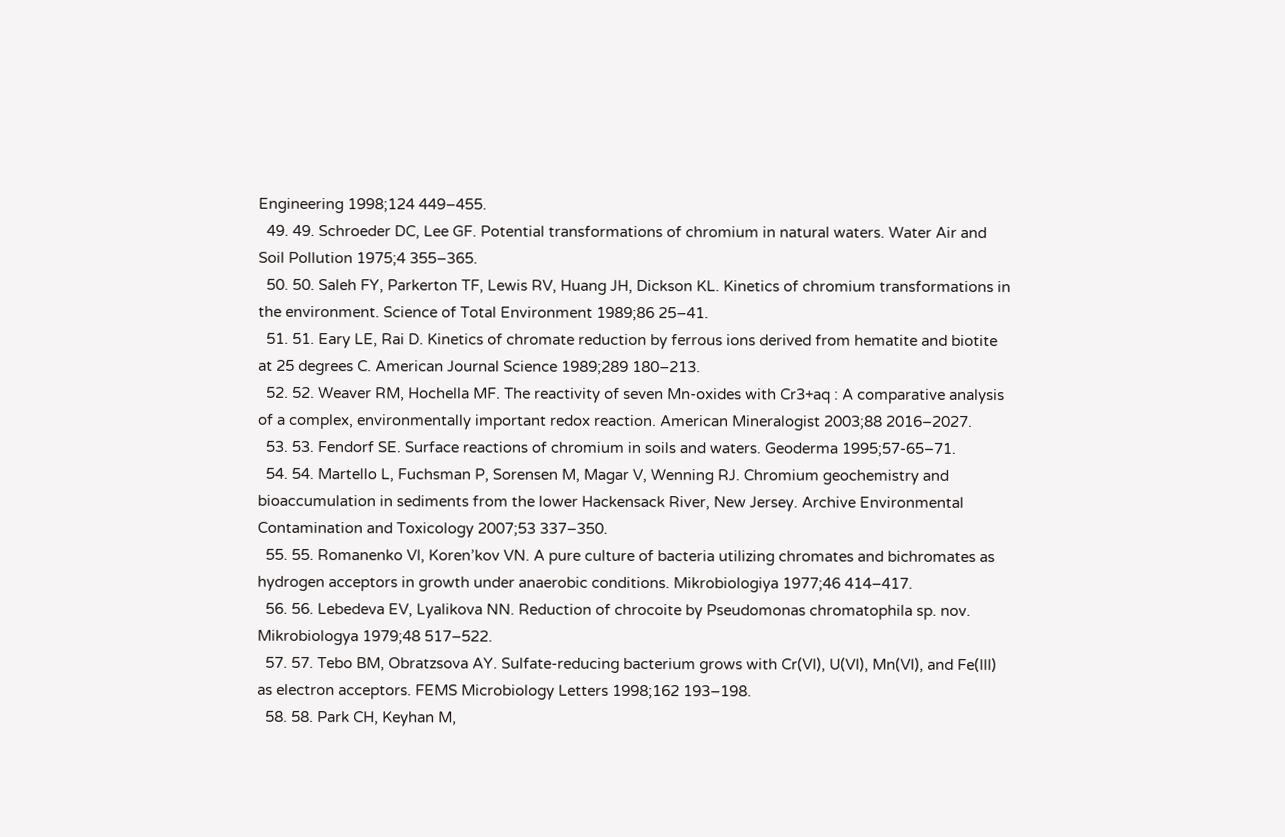Engineering 1998;124 449–455.
  49. 49. Schroeder DC, Lee GF. Potential transformations of chromium in natural waters. Water Air and Soil Pollution 1975;4 355–365.
  50. 50. Saleh FY, Parkerton TF, Lewis RV, Huang JH, Dickson KL. Kinetics of chromium transformations in the environment. Science of Total Environment 1989;86 25–41.
  51. 51. Eary LE, Rai D. Kinetics of chromate reduction by ferrous ions derived from hematite and biotite at 25 degrees C. American Journal Science 1989;289 180–213.
  52. 52. Weaver RM, Hochella MF. The reactivity of seven Mn-oxides with Cr3+aq : A comparative analysis of a complex, environmentally important redox reaction. American Mineralogist 2003;88 2016–2027.
  53. 53. Fendorf SE. Surface reactions of chromium in soils and waters. Geoderma 1995;57-65–71.
  54. 54. Martello L, Fuchsman P, Sorensen M, Magar V, Wenning RJ. Chromium geochemistry and bioaccumulation in sediments from the lower Hackensack River, New Jersey. Archive Environmental Contamination and Toxicology 2007;53 337–350.
  55. 55. Romanenko VI, Koren’kov VN. A pure culture of bacteria utilizing chromates and bichromates as hydrogen acceptors in growth under anaerobic conditions. Mikrobiologiya 1977;46 414–417.
  56. 56. Lebedeva EV, Lyalikova NN. Reduction of chrocoite by Pseudomonas chromatophila sp. nov. Mikrobiologya 1979;48 517–522.
  57. 57. Tebo BM, Obratzsova AY. Sulfate-reducing bacterium grows with Cr(VI), U(VI), Mn(VI), and Fe(III) as electron acceptors. FEMS Microbiology Letters 1998;162 193–198.
  58. 58. Park CH, Keyhan M,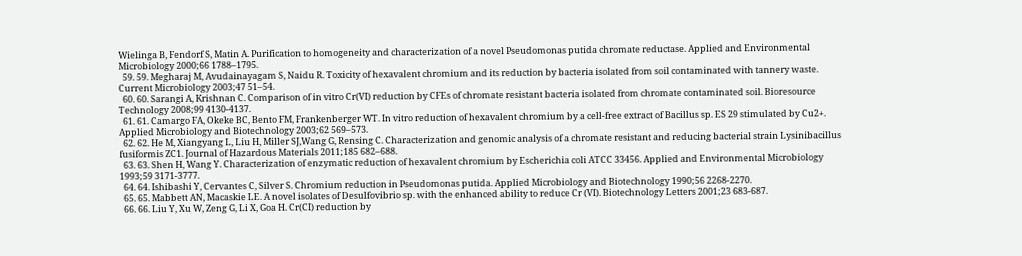Wielinga B, Fendorf S, Matin A. Purification to homogeneity and characterization of a novel Pseudomonas putida chromate reductase. Applied and Environmental Microbiology 2000;66 1788–1795.
  59. 59. Megharaj M, Avudainayagam S, Naidu R. Toxicity of hexavalent chromium and its reduction by bacteria isolated from soil contaminated with tannery waste. Current Microbiology 2003;47 51–54.
  60. 60. Sarangi A, Krishnan C. Comparison of in vitro Cr(VI) reduction by CFEs of chromate resistant bacteria isolated from chromate contaminated soil. Bioresource Technology 2008;99 4130-4137.
  61. 61. Camargo FA, Okeke BC, Bento FM, Frankenberger WT. In vitro reduction of hexavalent chromium by a cell-free extract of Bacillus sp. ES 29 stimulated by Cu2+. Applied Microbiology and Biotechnology 2003;62 569–573.
  62. 62. He M, Xiangyang L, Liu H, Miller SJ,Wang G, Rensing C. Characterization and genomic analysis of a chromate resistant and reducing bacterial strain Lysinibacillus fusiformis ZC1. Journal of Hazardous Materials 2011;185 682–688.
  63. 63. Shen H, Wang Y. Characterization of enzymatic reduction of hexavalent chromium by Escherichia coli ATCC 33456. Applied and Environmental Microbiology 1993;59 3171-3777.
  64. 64. Ishibashi Y, Cervantes C, Silver S. Chromium reduction in Pseudomonas putida. Applied Microbiology and Biotechnology 1990;56 2268-2270.
  65. 65. Mabbett AN, Macaskie LE. A novel isolates of Desulfovibrio sp. with the enhanced ability to reduce Cr (VI). Biotechnology Letters 2001;23 683-687.
  66. 66. Liu Y, Xu W, Zeng G, Li X, Goa H. Cr(CI) reduction by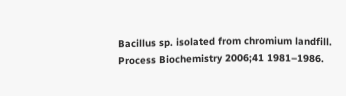Bacillus sp. isolated from chromium landfill. Process Biochemistry 2006;41 1981–1986.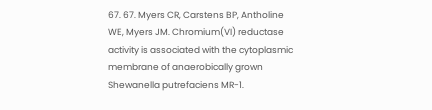67. 67. Myers CR, Carstens BP, Antholine WE, Myers JM. Chromium(VI) reductase activity is associated with the cytoplasmic membrane of anaerobically grown Shewanella putrefaciens MR-1.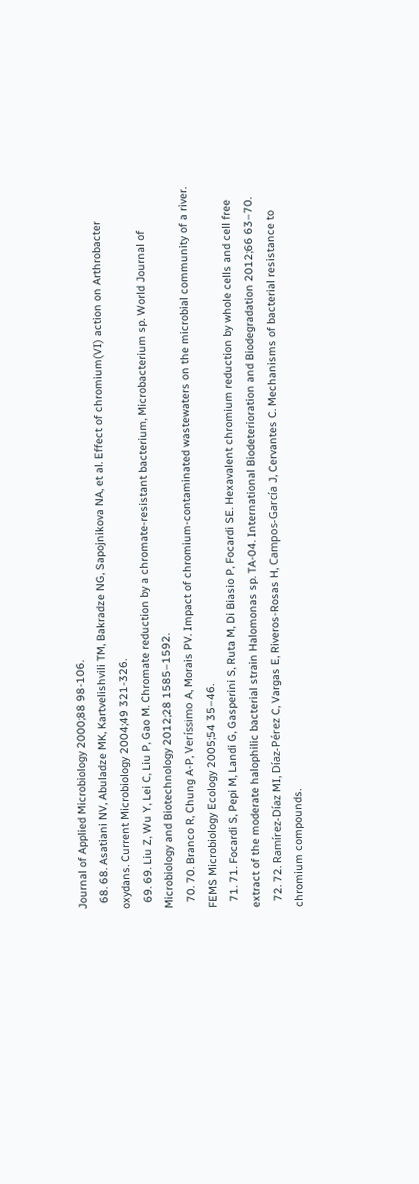Journal of Applied Microbiology 2000;88 98-106.
  68. 68. Asatiani NV, Abuladze MK, Kartvelishvili TM, Bakradze NG, Sapojnikova NA, et al. Effect of chromium(VI) action on Arthrobacter oxydans. Current Microbiology 2004;49 321-326.
  69. 69. Liu Z, Wu Y, Lei C, Liu P, Gao M. Chromate reduction by a chromate-resistant bacterium, Microbacterium sp. World Journal of Microbiology and Biotechnology 2012;28 1585–1592.
  70. 70. Branco R, Chung A-P, Veríssimo A, Morais PV. Impact of chromium-contaminated wastewaters on the microbial community of a river. FEMS Microbiology Ecology 2005;54 35–46.
  71. 71. Focardi S, Pepi M, Landi G, Gasperini S, Ruta M, Di Biasio P, Focardi SE. Hexavalent chromium reduction by whole cells and cell free extract of the moderate halophilic bacterial strain Halomonas sp. TA-04. International Biodeterioration and Biodegradation 2012;66 63–70.
  72. 72. Ramírez-Díaz MI, Díaz-Pérez C, Vargas E, Riveros-Rosas H, Campos-García J, Cervantes C. Mechanisms of bacterial resistance to chromium compounds.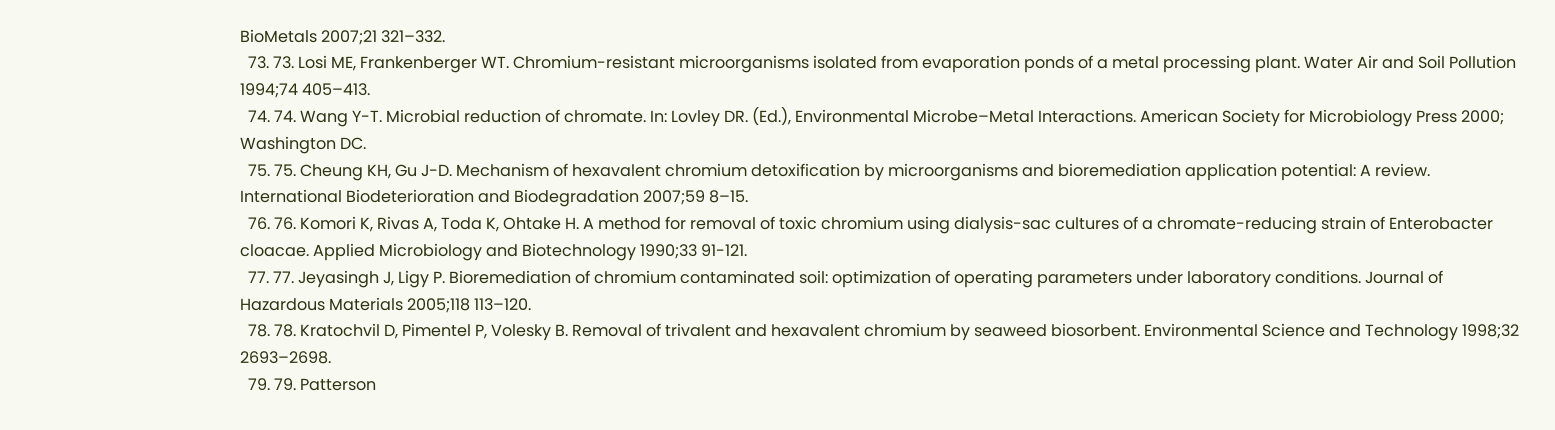BioMetals 2007;21 321–332.
  73. 73. Losi ME, Frankenberger WT. Chromium-resistant microorganisms isolated from evaporation ponds of a metal processing plant. Water Air and Soil Pollution 1994;74 405–413.
  74. 74. Wang Y-T. Microbial reduction of chromate. In: Lovley DR. (Ed.), Environmental Microbe–Metal Interactions. American Society for Microbiology Press 2000; Washington DC.
  75. 75. Cheung KH, Gu J-D. Mechanism of hexavalent chromium detoxification by microorganisms and bioremediation application potential: A review. International Biodeterioration and Biodegradation 2007;59 8–15.
  76. 76. Komori K, Rivas A, Toda K, Ohtake H. A method for removal of toxic chromium using dialysis-sac cultures of a chromate-reducing strain of Enterobacter cloacae. Applied Microbiology and Biotechnology 1990;33 91-121.
  77. 77. Jeyasingh J, Ligy P. Bioremediation of chromium contaminated soil: optimization of operating parameters under laboratory conditions. Journal of Hazardous Materials 2005;118 113–120.
  78. 78. Kratochvil D, Pimentel P, Volesky B. Removal of trivalent and hexavalent chromium by seaweed biosorbent. Environmental Science and Technology 1998;32 2693–2698.
  79. 79. Patterson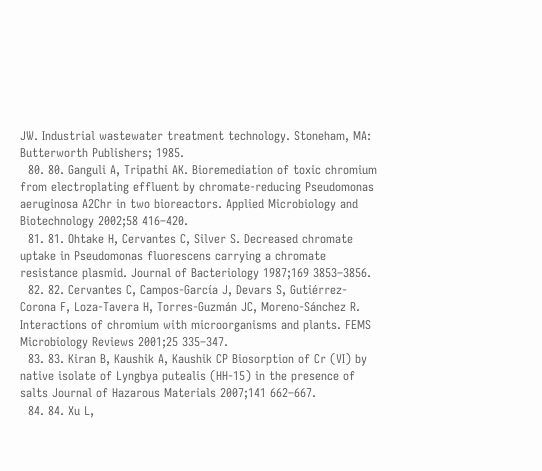JW. Industrial wastewater treatment technology. Stoneham, MA: Butterworth Publishers; 1985.
  80. 80. Ganguli A, Tripathi AK. Bioremediation of toxic chromium from electroplating effluent by chromate-reducing Pseudomonas aeruginosa A2Chr in two bioreactors. Applied Microbiology and Biotechnology 2002;58 416–420.
  81. 81. Ohtake H, Cervantes C, Silver S. Decreased chromate uptake in Pseudomonas fluorescens carrying a chromate resistance plasmid. Journal of Bacteriology 1987;169 3853–3856.
  82. 82. Cervantes C, Campos-García J, Devars S, Gutiérrez-Corona F, Loza-Tavera H, Torres-Guzmán JC, Moreno-Sánchez R. Interactions of chromium with microorganisms and plants. FEMS Microbiology Reviews 2001;25 335–347.
  83. 83. Kiran B, Kaushik A, Kaushik CP Biosorption of Cr (VI) by native isolate of Lyngbya putealis (HH-15) in the presence of salts Journal of Hazarous Materials 2007;141 662–667.
  84. 84. Xu L,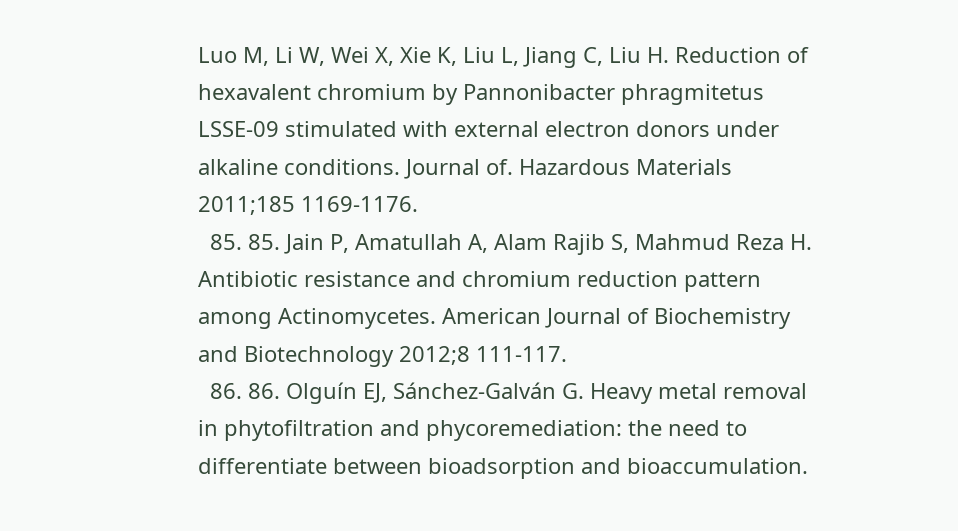Luo M, Li W, Wei X, Xie K, Liu L, Jiang C, Liu H. Reduction of hexavalent chromium by Pannonibacter phragmitetus LSSE-09 stimulated with external electron donors under alkaline conditions. Journal of. Hazardous Materials 2011;185 1169-1176.
  85. 85. Jain P, Amatullah A, Alam Rajib S, Mahmud Reza H. Antibiotic resistance and chromium reduction pattern among Actinomycetes. American Journal of Biochemistry and Biotechnology 2012;8 111-117.
  86. 86. Olguín EJ, Sánchez-Galván G. Heavy metal removal in phytofiltration and phycoremediation: the need to differentiate between bioadsorption and bioaccumulation.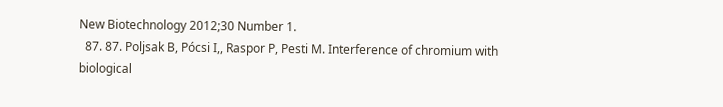New Biotechnology 2012;30 Number 1.
  87. 87. Poljsak B, Pócsi I,, Raspor P, Pesti M. Interference of chromium with biological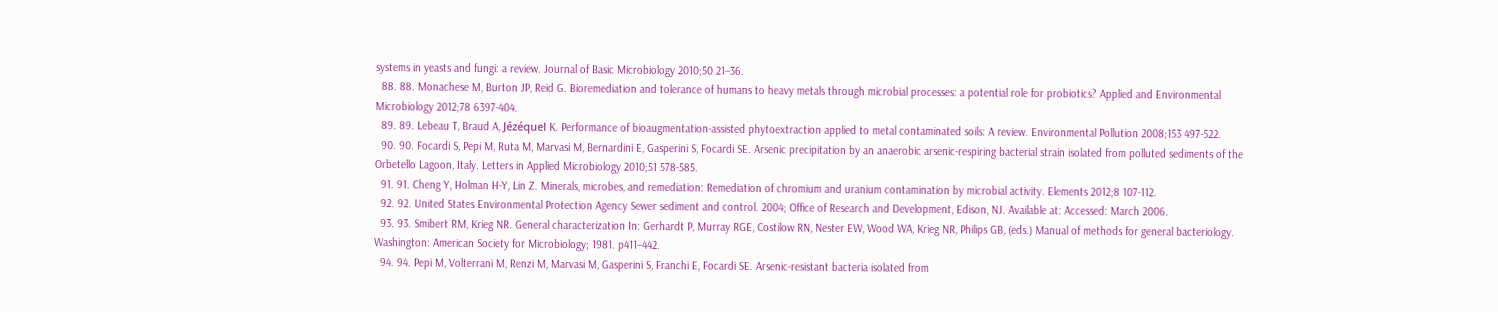systems in yeasts and fungi: a review. Journal of Basic Microbiology 2010;50 21–36.
  88. 88. Monachese M, Burton JP, Reid G. Bioremediation and tolerance of humans to heavy metals through microbial processes: a potential role for probiotics? Applied and Environmental Microbiology 2012;78 6397-404.
  89. 89. Lebeau T, Braud A, Jézéquel K. Performance of bioaugmentation-assisted phytoextraction applied to metal contaminated soils: A review. Environmental Pollution 2008;153 497-522.
  90. 90. Focardi S, Pepi M, Ruta M, Marvasi M, Bernardini E, Gasperini S, Focardi SE. Arsenic precipitation by an anaerobic arsenic-respiring bacterial strain isolated from polluted sediments of the Orbetello Lagoon, Italy. Letters in Applied Microbiology 2010;51 578-585.
  91. 91. Cheng Y, Holman H-Y, Lin Z. Minerals, microbes, and remediation: Remediation of chromium and uranium contamination by microbial activity. Elements 2012;8 107-112.
  92. 92. United States Environmental Protection Agency Sewer sediment and control. 2004; Office of Research and Development, Edison, NJ. Available at: Accessed: March 2006.
  93. 93. Smibert RM, Krieg NR. General characterization In: Gerhardt P, Murray RGE, Costilow RN, Nester EW, Wood WA, Krieg NR, Philips GB, (eds.) Manual of methods for general bacteriology. Washington: American Society for Microbiology; 1981. p411–442.
  94. 94. Pepi M, Volterrani M, Renzi M, Marvasi M, Gasperini S, Franchi E, Focardi SE. Arsenic-resistant bacteria isolated from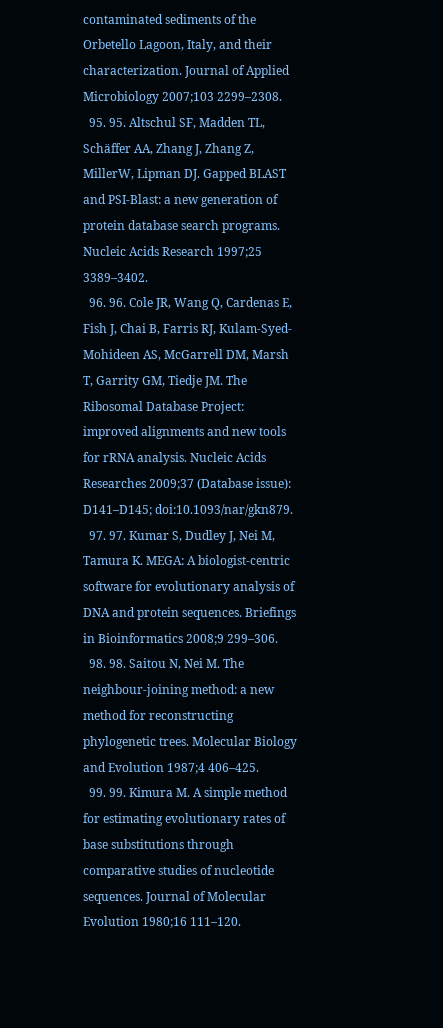contaminated sediments of the Orbetello Lagoon, Italy, and their characterization. Journal of Applied Microbiology 2007;103 2299–2308.
  95. 95. Altschul SF, Madden TL, Schäffer AA, Zhang J, Zhang Z, MillerW, Lipman DJ. Gapped BLAST and PSI-Blast: a new generation of protein database search programs. Nucleic Acids Research 1997;25 3389–3402.
  96. 96. Cole JR, Wang Q, Cardenas E, Fish J, Chai B, Farris RJ, Kulam-Syed-Mohideen AS, McGarrell DM, Marsh T, Garrity GM, Tiedje JM. The Ribosomal Database Project: improved alignments and new tools for rRNA analysis. Nucleic Acids Researches 2009;37 (Database issue): D141–D145; doi:10.1093/nar/gkn879.
  97. 97. Kumar S, Dudley J, Nei M, Tamura K. MEGA: A biologist-centric software for evolutionary analysis of DNA and protein sequences. Briefings in Bioinformatics 2008;9 299–306.
  98. 98. Saitou N, Nei M. The neighbour-joining method: a new method for reconstructing phylogenetic trees. Molecular Biology and Evolution 1987;4 406–425.
  99. 99. Kimura M. A simple method for estimating evolutionary rates of base substitutions through comparative studies of nucleotide sequences. Journal of Molecular Evolution 1980;16 111–120.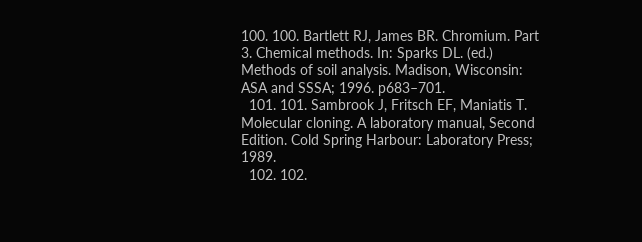100. 100. Bartlett RJ, James BR. Chromium. Part 3. Chemical methods. In: Sparks DL. (ed.) Methods of soil analysis. Madison, Wisconsin: ASA and SSSA; 1996. p683–701.
  101. 101. Sambrook J, Fritsch EF, Maniatis T. Molecular cloning. A laboratory manual, Second Edition. Cold Spring Harbour: Laboratory Press; 1989.
  102. 102.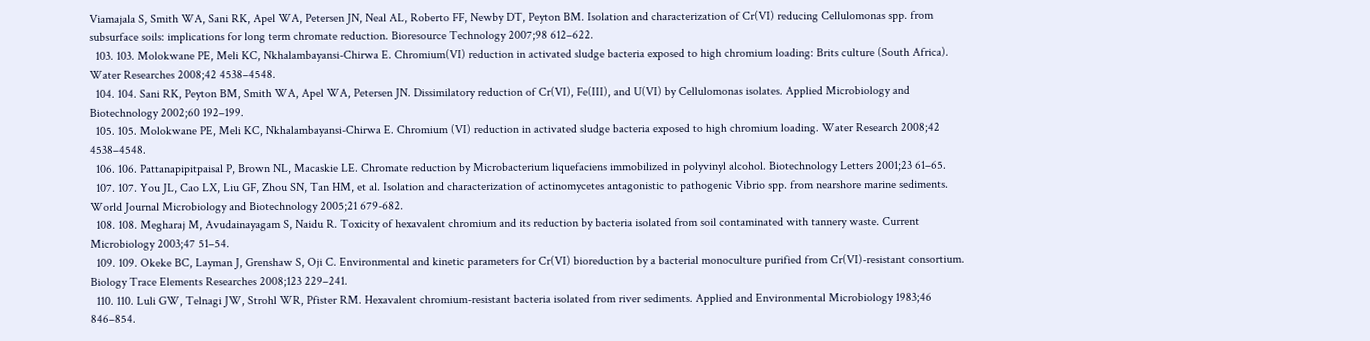Viamajala S, Smith WA, Sani RK, Apel WA, Petersen JN, Neal AL, Roberto FF, Newby DT, Peyton BM. Isolation and characterization of Cr(VI) reducing Cellulomonas spp. from subsurface soils: implications for long term chromate reduction. Bioresource Technology 2007;98 612–622.
  103. 103. Molokwane PE, Meli KC, Nkhalambayansi-Chirwa E. Chromium(VI) reduction in activated sludge bacteria exposed to high chromium loading: Brits culture (South Africa). Water Researches 2008;42 4538–4548.
  104. 104. Sani RK, Peyton BM, Smith WA, Apel WA, Petersen JN. Dissimilatory reduction of Cr(VI), Fe(III), and U(VI) by Cellulomonas isolates. Applied Microbiology and Biotechnology 2002;60 192–199.
  105. 105. Molokwane PE, Meli KC, Nkhalambayansi-Chirwa E. Chromium (VI) reduction in activated sludge bacteria exposed to high chromium loading. Water Research 2008;42 4538–4548.
  106. 106. Pattanapipitpaisal P, Brown NL, Macaskie LE. Chromate reduction by Microbacterium liquefaciens immobilized in polyvinyl alcohol. Biotechnology Letters 2001;23 61–65.
  107. 107. You JL, Cao LX, Liu GF, Zhou SN, Tan HM, et al. Isolation and characterization of actinomycetes antagonistic to pathogenic Vibrio spp. from nearshore marine sediments. World Journal Microbiology and Biotechnology 2005;21 679-682.
  108. 108. Megharaj M, Avudainayagam S, Naidu R. Toxicity of hexavalent chromium and its reduction by bacteria isolated from soil contaminated with tannery waste. Current Microbiology 2003;47 51–54.
  109. 109. Okeke BC, Layman J, Grenshaw S, Oji C. Environmental and kinetic parameters for Cr(VI) bioreduction by a bacterial monoculture purified from Cr(VI)-resistant consortium. Biology Trace Elements Researches 2008;123 229–241.
  110. 110. Luli GW, Telnagi JW, Strohl WR, Pfister RM. Hexavalent chromium-resistant bacteria isolated from river sediments. Applied and Environmental Microbiology 1983;46 846–854.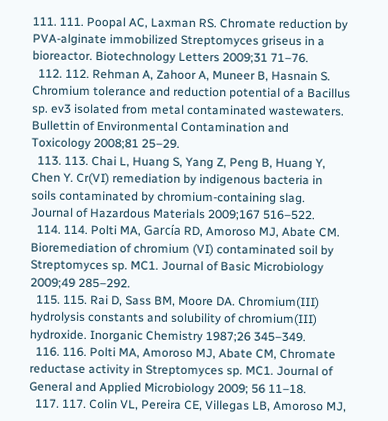111. 111. Poopal AC, Laxman RS. Chromate reduction by PVA-alginate immobilized Streptomyces griseus in a bioreactor. Biotechnology Letters 2009;31 71–76.
  112. 112. Rehman A, Zahoor A, Muneer B, Hasnain S. Chromium tolerance and reduction potential of a Bacillus sp. ev3 isolated from metal contaminated wastewaters. Bullettin of Environmental Contamination and Toxicology 2008;81 25–29.
  113. 113. Chai L, Huang S, Yang Z, Peng B, Huang Y, Chen Y. Cr(VI) remediation by indigenous bacteria in soils contaminated by chromium-containing slag. Journal of Hazardous Materials 2009;167 516–522.
  114. 114. Polti MA, García RD, Amoroso MJ, Abate CM. Bioremediation of chromium (VI) contaminated soil by Streptomyces sp. MC1. Journal of Basic Microbiology 2009;49 285–292.
  115. 115. Rai D, Sass BM, Moore DA. Chromium(III) hydrolysis constants and solubility of chromium(III) hydroxide. Inorganic Chemistry 1987;26 345–349.
  116. 116. Polti MA, Amoroso MJ, Abate CM, Chromate reductase activity in Streptomyces sp. MC1. Journal of General and Applied Microbiology 2009; 56 11–18.
  117. 117. Colin VL, Pereira CE, Villegas LB, Amoroso MJ,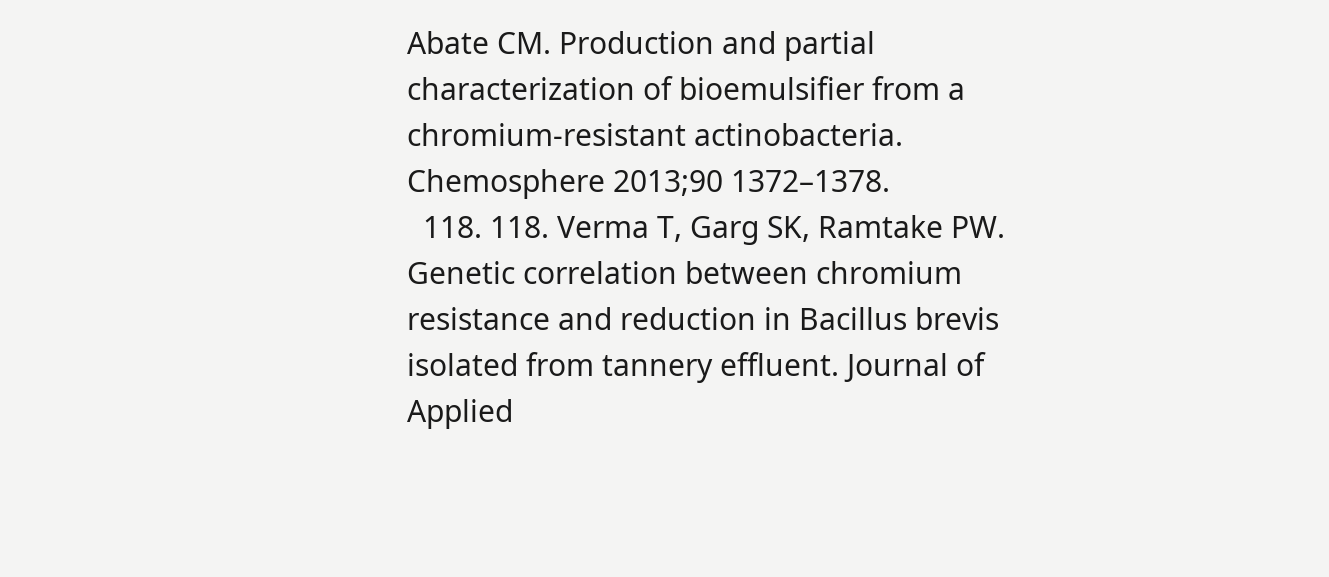Abate CM. Production and partial characterization of bioemulsifier from a chromium-resistant actinobacteria. Chemosphere 2013;90 1372–1378.
  118. 118. Verma T, Garg SK, Ramtake PW. Genetic correlation between chromium resistance and reduction in Bacillus brevis isolated from tannery effluent. Journal of Applied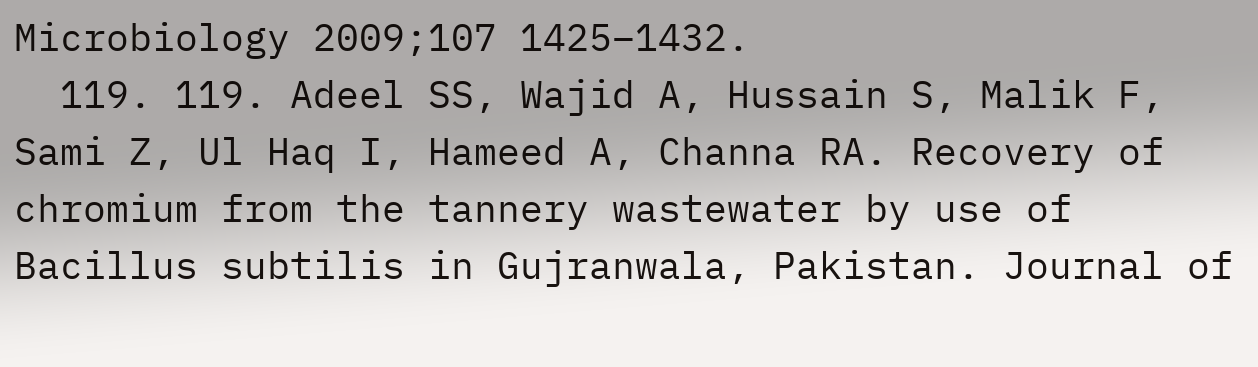Microbiology 2009;107 1425–1432.
  119. 119. Adeel SS, Wajid A, Hussain S, Malik F, Sami Z, Ul Haq I, Hameed A, Channa RA. Recovery of chromium from the tannery wastewater by use of Bacillus subtilis in Gujranwala, Pakistan. Journal of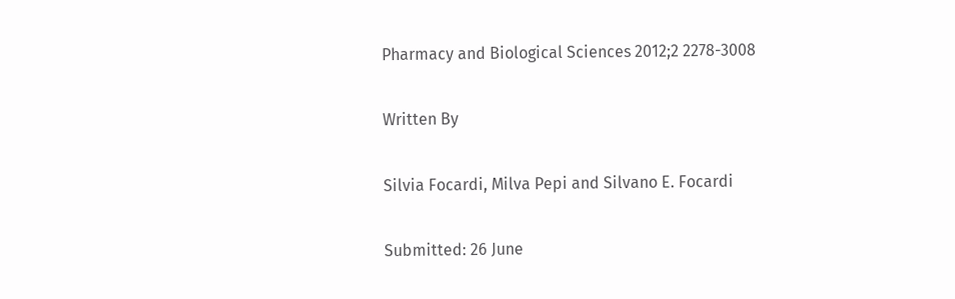Pharmacy and Biological Sciences 2012;2 2278-3008

Written By

Silvia Focardi, Milva Pepi and Silvano E. Focardi

Submitted: 26 June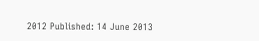2012 Published: 14 June 2013